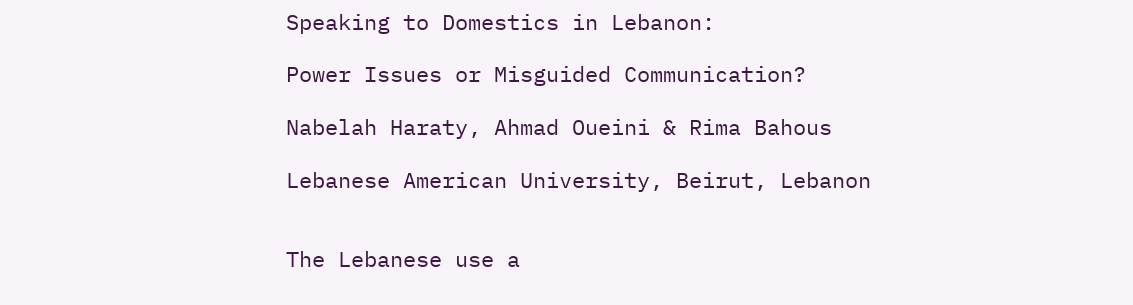Speaking to Domestics in Lebanon:

Power Issues or Misguided Communication?

Nabelah Haraty, Ahmad Oueini & Rima Bahous

Lebanese American University, Beirut, Lebanon


The Lebanese use a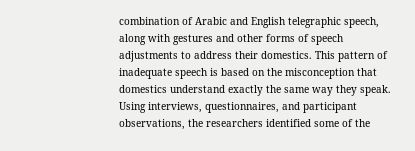combination of Arabic and English telegraphic speech, along with gestures and other forms of speech adjustments to address their domestics. This pattern of inadequate speech is based on the misconception that domestics understand exactly the same way they speak. Using interviews, questionnaires, and participant observations, the researchers identified some of the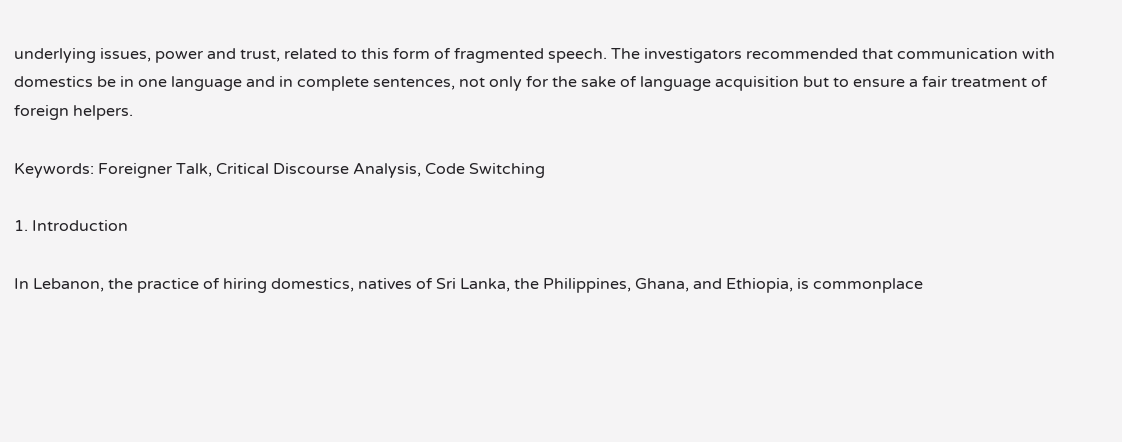underlying issues, power and trust, related to this form of fragmented speech. The investigators recommended that communication with domestics be in one language and in complete sentences, not only for the sake of language acquisition but to ensure a fair treatment of foreign helpers.

Keywords: Foreigner Talk, Critical Discourse Analysis, Code Switching

1. Introduction

In Lebanon, the practice of hiring domestics, natives of Sri Lanka, the Philippines, Ghana, and Ethiopia, is commonplace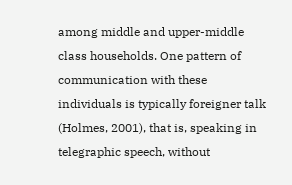among middle and upper-middle class households. One pattern of communication with these individuals is typically foreigner talk (Holmes, 2001), that is, speaking in telegraphic speech, without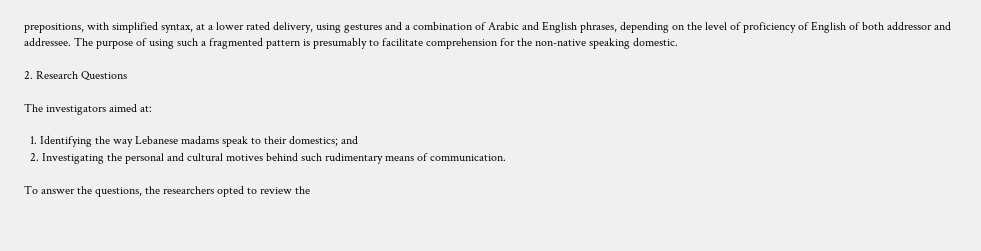prepositions, with simplified syntax, at a lower rated delivery, using gestures and a combination of Arabic and English phrases, depending on the level of proficiency of English of both addressor and addressee. The purpose of using such a fragmented pattern is presumably to facilitate comprehension for the non-native speaking domestic.

2. Research Questions

The investigators aimed at:

  1. Identifying the way Lebanese madams speak to their domestics; and
  2. Investigating the personal and cultural motives behind such rudimentary means of communication.

To answer the questions, the researchers opted to review the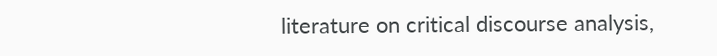literature on critical discourse analysis,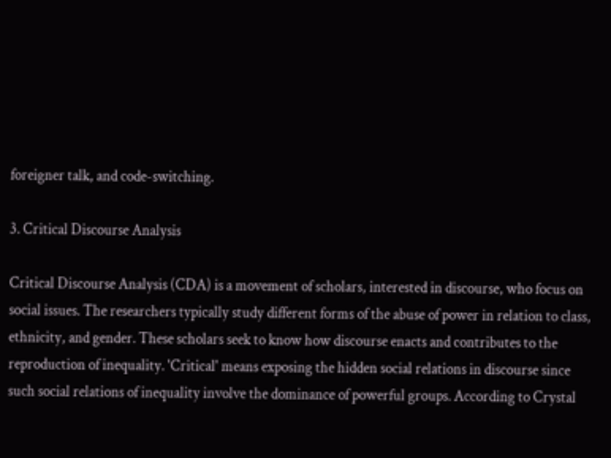foreigner talk, and code-switching.

3. Critical Discourse Analysis

Critical Discourse Analysis (CDA) is a movement of scholars, interested in discourse, who focus on social issues. The researchers typically study different forms of the abuse of power in relation to class, ethnicity, and gender. These scholars seek to know how discourse enacts and contributes to the reproduction of inequality. 'Critical' means exposing the hidden social relations in discourse since such social relations of inequality involve the dominance of powerful groups. According to Crystal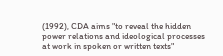(1992), CDA aims "to reveal the hidden power relations and ideological processes at work in spoken or written texts"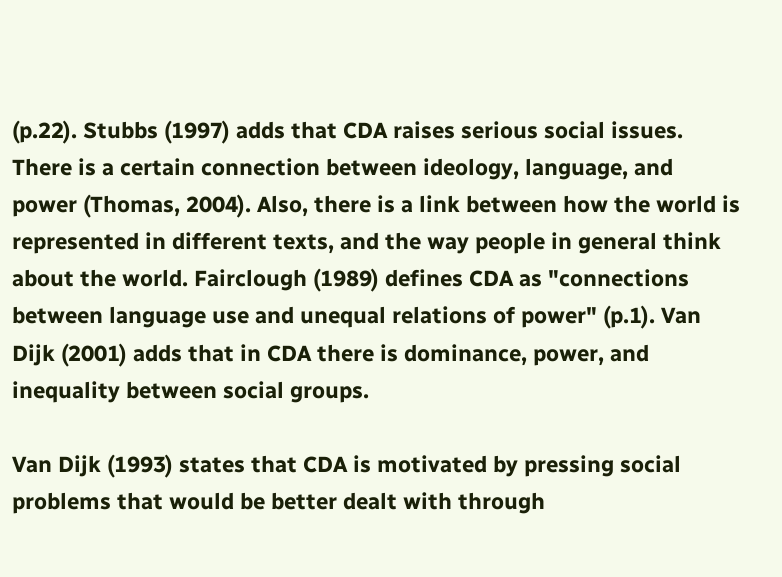(p.22). Stubbs (1997) adds that CDA raises serious social issues. There is a certain connection between ideology, language, and power (Thomas, 2004). Also, there is a link between how the world is represented in different texts, and the way people in general think about the world. Fairclough (1989) defines CDA as "connections between language use and unequal relations of power" (p.1). Van Dijk (2001) adds that in CDA there is dominance, power, and inequality between social groups.

Van Dijk (1993) states that CDA is motivated by pressing social problems that would be better dealt with through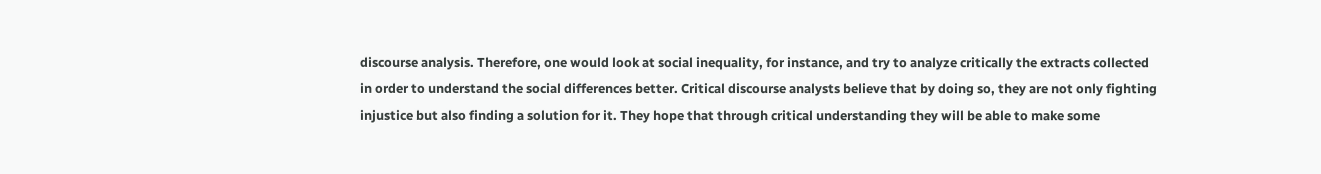discourse analysis. Therefore, one would look at social inequality, for instance, and try to analyze critically the extracts collected in order to understand the social differences better. Critical discourse analysts believe that by doing so, they are not only fighting injustice but also finding a solution for it. They hope that through critical understanding they will be able to make some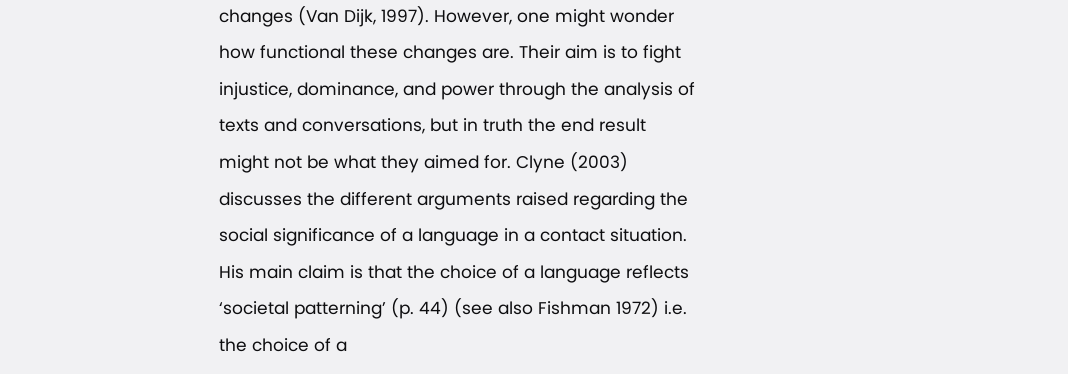changes (Van Dijk, 1997). However, one might wonder how functional these changes are. Their aim is to fight injustice, dominance, and power through the analysis of texts and conversations, but in truth the end result might not be what they aimed for. Clyne (2003) discusses the different arguments raised regarding the social significance of a language in a contact situation. His main claim is that the choice of a language reflects ‘societal patterning’ (p. 44) (see also Fishman 1972) i.e. the choice of a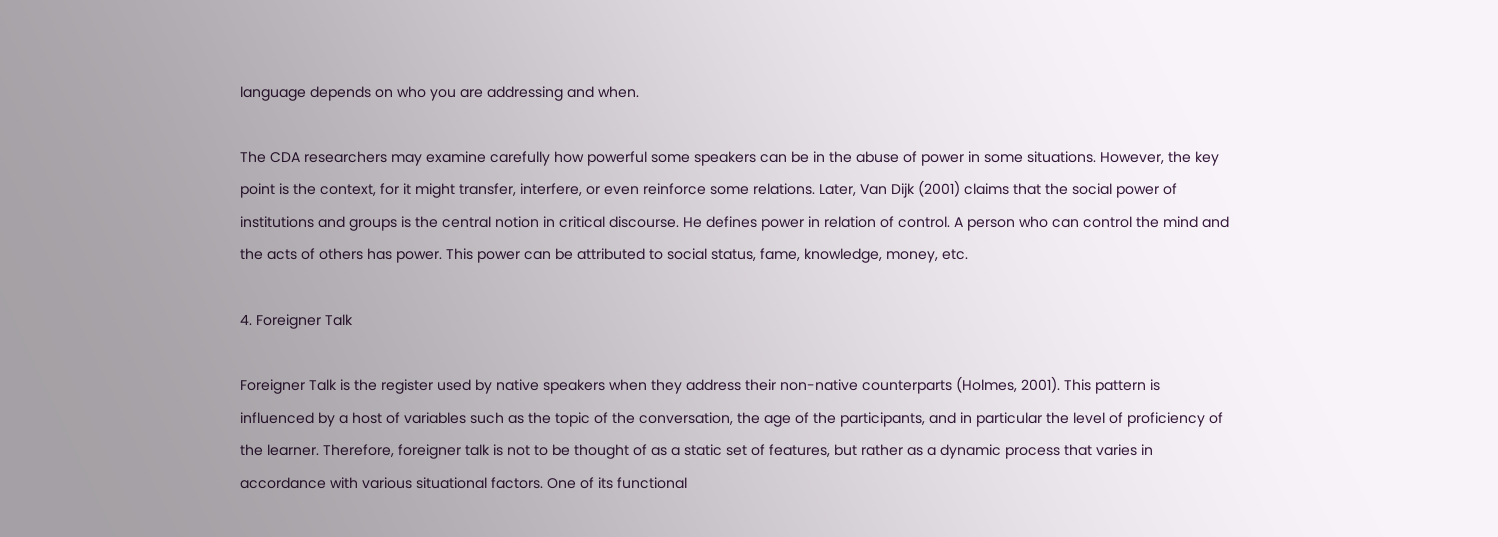language depends on who you are addressing and when.

The CDA researchers may examine carefully how powerful some speakers can be in the abuse of power in some situations. However, the key point is the context, for it might transfer, interfere, or even reinforce some relations. Later, Van Dijk (2001) claims that the social power of institutions and groups is the central notion in critical discourse. He defines power in relation of control. A person who can control the mind and the acts of others has power. This power can be attributed to social status, fame, knowledge, money, etc.

4. Foreigner Talk

Foreigner Talk is the register used by native speakers when they address their non-native counterparts (Holmes, 2001). This pattern is influenced by a host of variables such as the topic of the conversation, the age of the participants, and in particular the level of proficiency of the learner. Therefore, foreigner talk is not to be thought of as a static set of features, but rather as a dynamic process that varies in accordance with various situational factors. One of its functional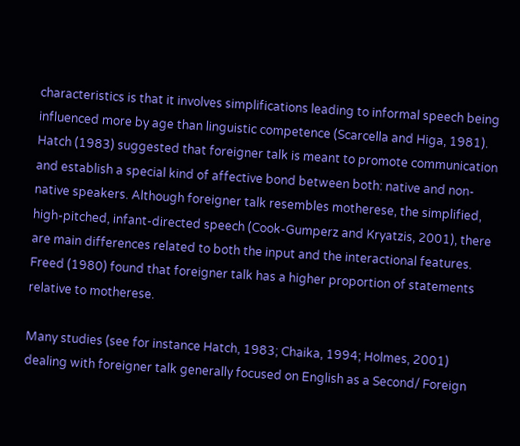characteristics is that it involves simplifications leading to informal speech being influenced more by age than linguistic competence (Scarcella and Higa, 1981). Hatch (1983) suggested that foreigner talk is meant to promote communication and establish a special kind of affective bond between both: native and non-native speakers. Although foreigner talk resembles motherese, the simplified, high-pitched, infant-directed speech (Cook-Gumperz and Kryatzis, 2001), there are main differences related to both the input and the interactional features. Freed (1980) found that foreigner talk has a higher proportion of statements relative to motherese.

Many studies (see for instance Hatch, 1983; Chaika, 1994; Holmes, 2001) dealing with foreigner talk generally focused on English as a Second/ Foreign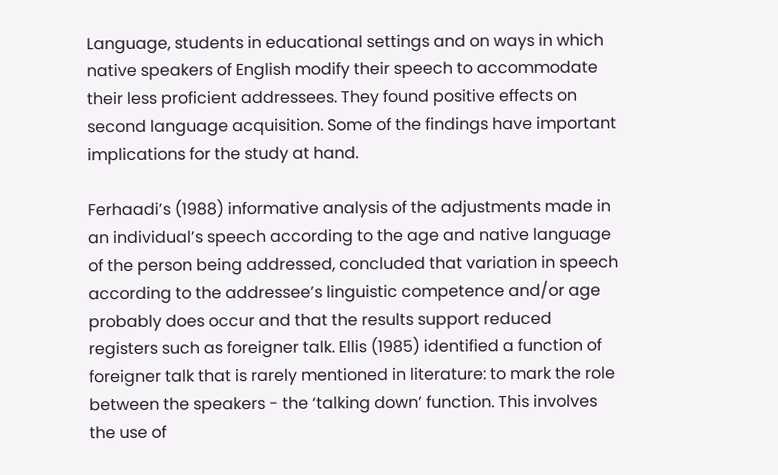Language, students in educational settings and on ways in which native speakers of English modify their speech to accommodate their less proficient addressees. They found positive effects on second language acquisition. Some of the findings have important implications for the study at hand.

Ferhaadi’s (1988) informative analysis of the adjustments made in an individual’s speech according to the age and native language of the person being addressed, concluded that variation in speech according to the addressee’s linguistic competence and/or age probably does occur and that the results support reduced registers such as foreigner talk. Ellis (1985) identified a function of foreigner talk that is rarely mentioned in literature: to mark the role between the speakers - the ‘talking down’ function. This involves the use of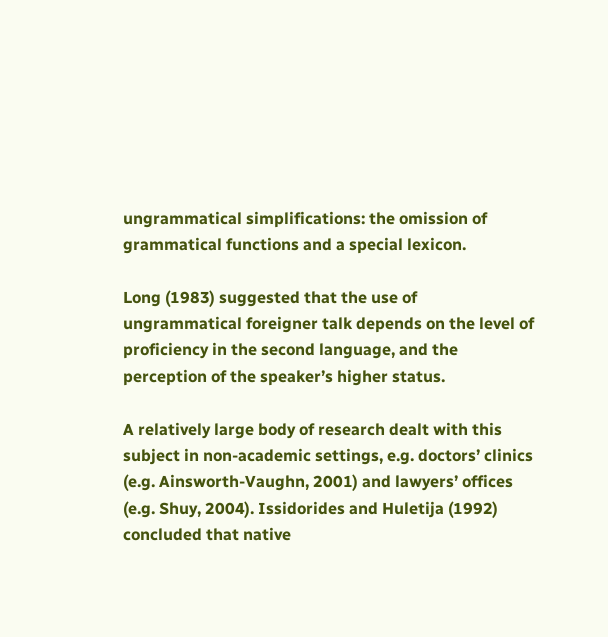ungrammatical simplifications: the omission of grammatical functions and a special lexicon.

Long (1983) suggested that the use of ungrammatical foreigner talk depends on the level of proficiency in the second language, and the perception of the speaker’s higher status.

A relatively large body of research dealt with this subject in non-academic settings, e.g. doctors’ clinics (e.g. Ainsworth-Vaughn, 2001) and lawyers’ offices (e.g. Shuy, 2004). Issidorides and Huletija (1992) concluded that native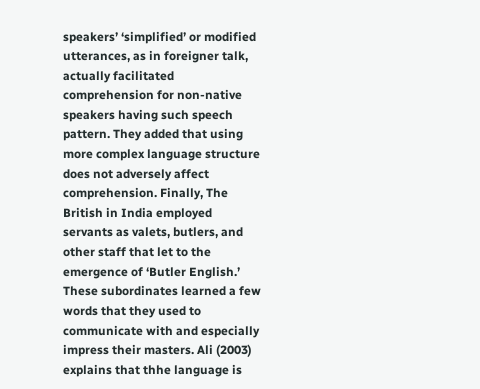speakers’ ‘simplified’ or modified utterances, as in foreigner talk, actually facilitated comprehension for non-native speakers having such speech pattern. They added that using more complex language structure does not adversely affect comprehension. Finally, The British in India employed servants as valets, butlers, and other staff that let to the emergence of ‘Butler English.’ These subordinates learned a few words that they used to communicate with and especially impress their masters. Ali (2003) explains that thhe language is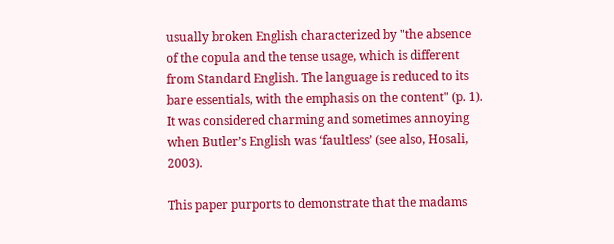usually broken English characterized by "the absence of the copula and the tense usage, which is different from Standard English. The language is reduced to its bare essentials, with the emphasis on the content" (p. 1). It was considered charming and sometimes annoying when Butler’s English was ‘faultless’ (see also, Hosali, 2003).

This paper purports to demonstrate that the madams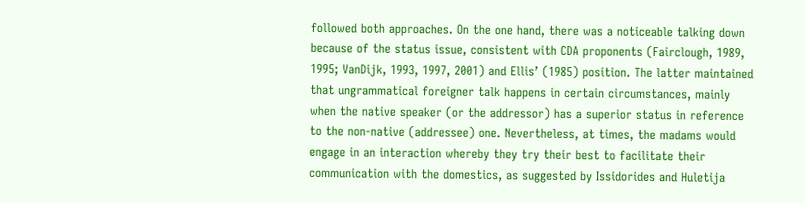followed both approaches. On the one hand, there was a noticeable talking down because of the status issue, consistent with CDA proponents (Fairclough, 1989, 1995; VanDijk, 1993, 1997, 2001) and Ellis’ (1985) position. The latter maintained that ungrammatical foreigner talk happens in certain circumstances, mainly when the native speaker (or the addressor) has a superior status in reference to the non-native (addressee) one. Nevertheless, at times, the madams would engage in an interaction whereby they try their best to facilitate their communication with the domestics, as suggested by Issidorides and Huletija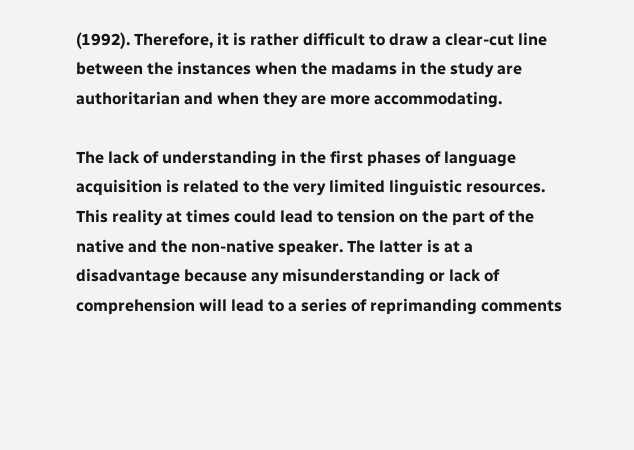(1992). Therefore, it is rather difficult to draw a clear-cut line between the instances when the madams in the study are authoritarian and when they are more accommodating.

The lack of understanding in the first phases of language acquisition is related to the very limited linguistic resources. This reality at times could lead to tension on the part of the native and the non-native speaker. The latter is at a disadvantage because any misunderstanding or lack of comprehension will lead to a series of reprimanding comments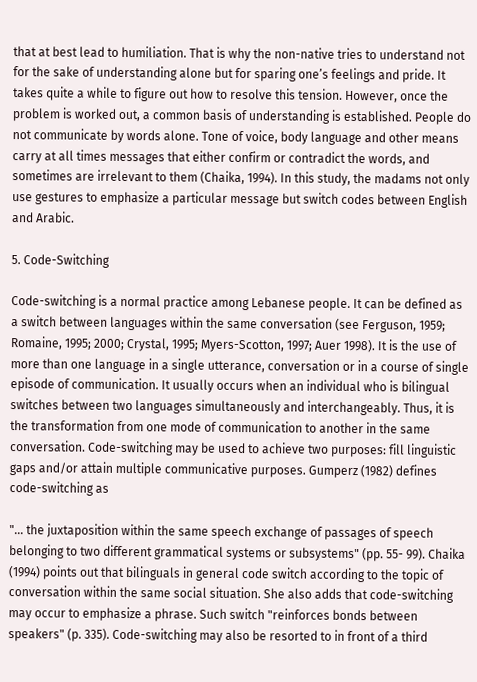that at best lead to humiliation. That is why the non-native tries to understand not for the sake of understanding alone but for sparing one’s feelings and pride. It takes quite a while to figure out how to resolve this tension. However, once the problem is worked out, a common basis of understanding is established. People do not communicate by words alone. Tone of voice, body language and other means carry at all times messages that either confirm or contradict the words, and sometimes are irrelevant to them (Chaika, 1994). In this study, the madams not only use gestures to emphasize a particular message but switch codes between English and Arabic.

5. Code-Switching

Code-switching is a normal practice among Lebanese people. It can be defined as a switch between languages within the same conversation (see Ferguson, 1959; Romaine, 1995; 2000; Crystal, 1995; Myers-Scotton, 1997; Auer 1998). It is the use of more than one language in a single utterance, conversation or in a course of single episode of communication. It usually occurs when an individual who is bilingual switches between two languages simultaneously and interchangeably. Thus, it is the transformation from one mode of communication to another in the same conversation. Code-switching may be used to achieve two purposes: fill linguistic gaps and/or attain multiple communicative purposes. Gumperz (1982) defines code-switching as

"… the juxtaposition within the same speech exchange of passages of speech belonging to two different grammatical systems or subsystems" (pp. 55- 99). Chaika (1994) points out that bilinguals in general code switch according to the topic of conversation within the same social situation. She also adds that code-switching may occur to emphasize a phrase. Such switch "reinforces bonds between speakers" (p. 335). Code-switching may also be resorted to in front of a third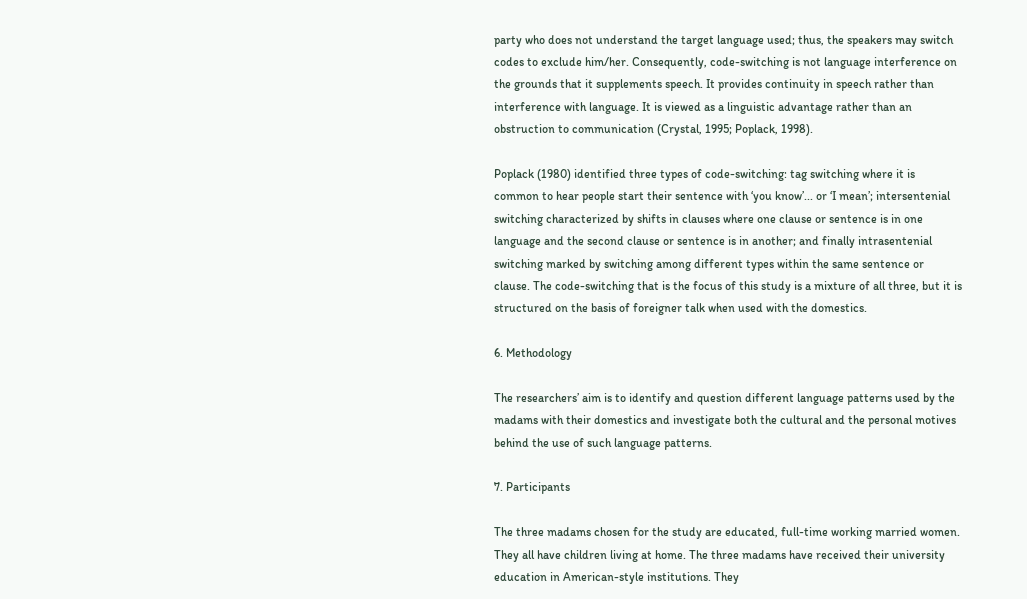party who does not understand the target language used; thus, the speakers may switch codes to exclude him/her. Consequently, code-switching is not language interference on the grounds that it supplements speech. It provides continuity in speech rather than interference with language. It is viewed as a linguistic advantage rather than an obstruction to communication (Crystal, 1995; Poplack, 1998).

Poplack (1980) identified three types of code-switching: tag switching where it is common to hear people start their sentence with ‘you know’... or ‘I mean’; intersentenial switching characterized by shifts in clauses where one clause or sentence is in one language and the second clause or sentence is in another; and finally intrasentenial switching marked by switching among different types within the same sentence or clause. The code-switching that is the focus of this study is a mixture of all three, but it is structured on the basis of foreigner talk when used with the domestics.

6. Methodology

The researchers’ aim is to identify and question different language patterns used by the madams with their domestics and investigate both the cultural and the personal motives behind the use of such language patterns.

7. Participants

The three madams chosen for the study are educated, full-time working married women. They all have children living at home. The three madams have received their university education in American-style institutions. They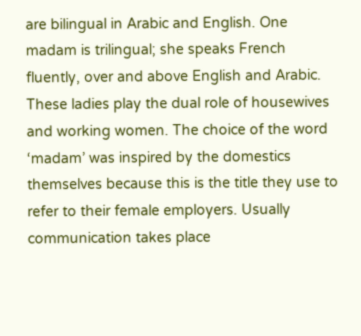are bilingual in Arabic and English. One madam is trilingual; she speaks French fluently, over and above English and Arabic. These ladies play the dual role of housewives and working women. The choice of the word ‘madam’ was inspired by the domestics themselves because this is the title they use to refer to their female employers. Usually communication takes place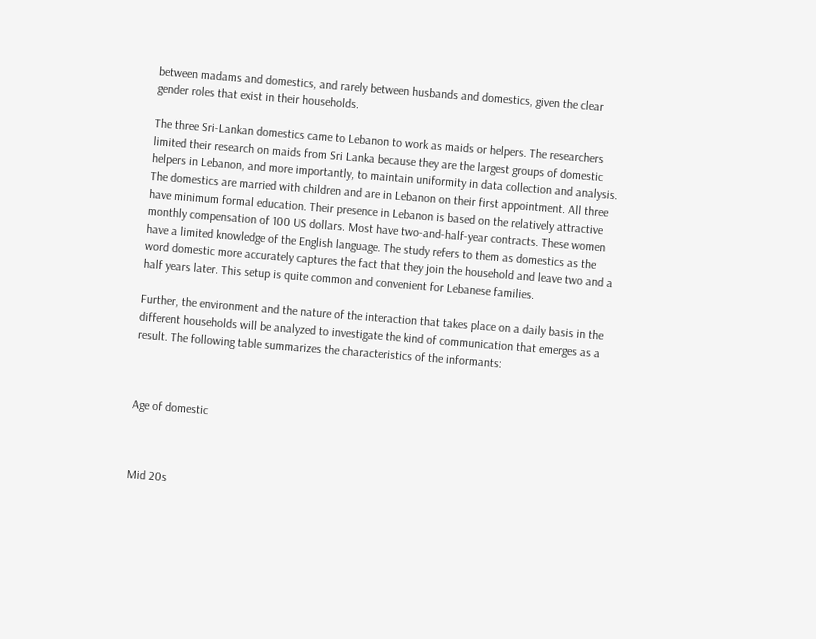between madams and domestics, and rarely between husbands and domestics, given the clear gender roles that exist in their households.

The three Sri-Lankan domestics came to Lebanon to work as maids or helpers. The researchers limited their research on maids from Sri Lanka because they are the largest groups of domestic helpers in Lebanon, and more importantly, to maintain uniformity in data collection and analysis. The domestics are married with children and are in Lebanon on their first appointment. All three have minimum formal education. Their presence in Lebanon is based on the relatively attractive monthly compensation of 100 US dollars. Most have two-and-half-year contracts. These women have a limited knowledge of the English language. The study refers to them as domestics as the word domestic more accurately captures the fact that they join the household and leave two and a half years later. This setup is quite common and convenient for Lebanese families.

Further, the environment and the nature of the interaction that takes place on a daily basis in the different households will be analyzed to investigate the kind of communication that emerges as a result. The following table summarizes the characteristics of the informants:



Age of domestic



Mid 20s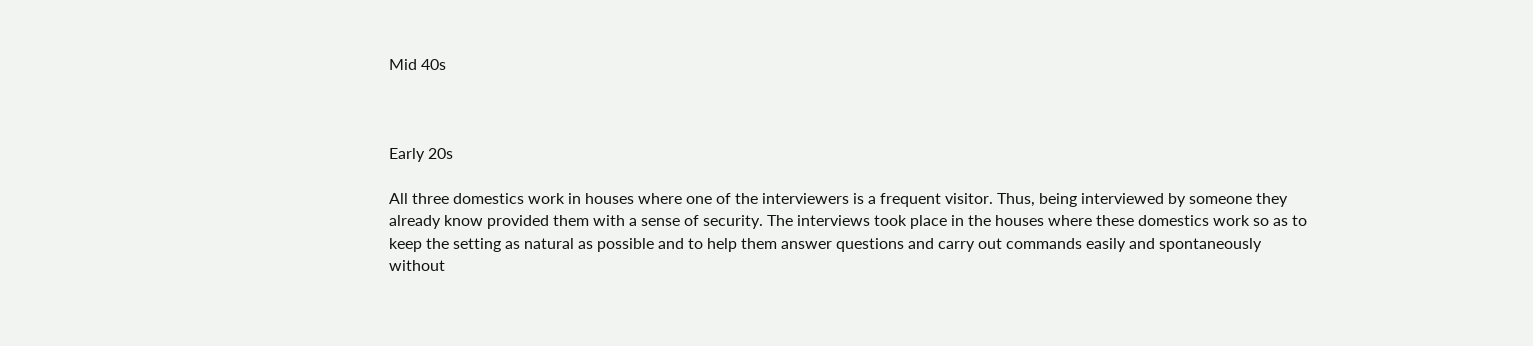Mid 40s



Early 20s

All three domestics work in houses where one of the interviewers is a frequent visitor. Thus, being interviewed by someone they already know provided them with a sense of security. The interviews took place in the houses where these domestics work so as to keep the setting as natural as possible and to help them answer questions and carry out commands easily and spontaneously without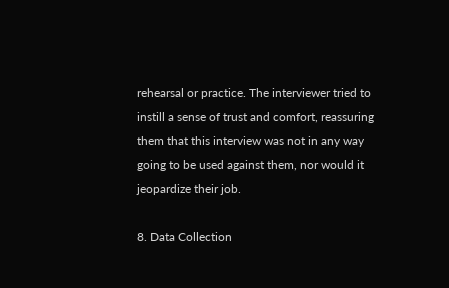rehearsal or practice. The interviewer tried to instill a sense of trust and comfort, reassuring them that this interview was not in any way going to be used against them, nor would it jeopardize their job.

8. Data Collection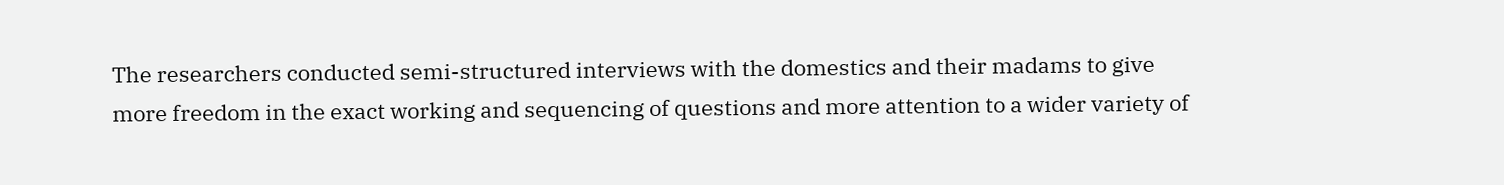The researchers conducted semi-structured interviews with the domestics and their madams to give more freedom in the exact working and sequencing of questions and more attention to a wider variety of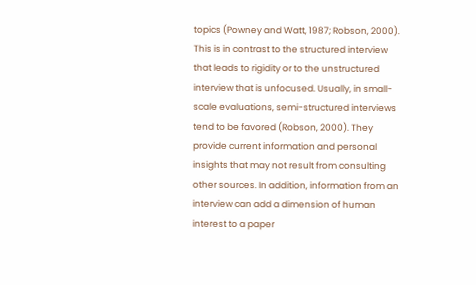topics (Powney and Watt, 1987; Robson, 2000). This is in contrast to the structured interview that leads to rigidity or to the unstructured interview that is unfocused. Usually, in small-scale evaluations, semi-structured interviews tend to be favored (Robson, 2000). They provide current information and personal insights that may not result from consulting other sources. In addition, information from an interview can add a dimension of human interest to a paper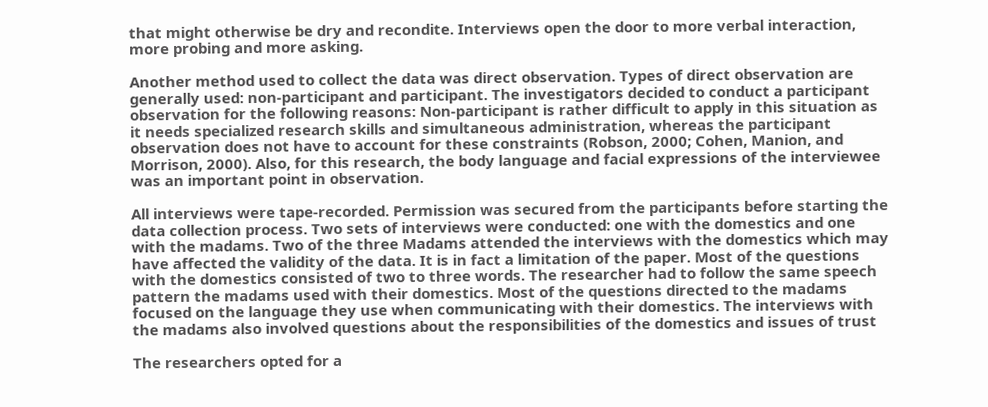that might otherwise be dry and recondite. Interviews open the door to more verbal interaction, more probing and more asking.

Another method used to collect the data was direct observation. Types of direct observation are generally used: non-participant and participant. The investigators decided to conduct a participant observation for the following reasons: Non-participant is rather difficult to apply in this situation as it needs specialized research skills and simultaneous administration, whereas the participant observation does not have to account for these constraints (Robson, 2000; Cohen, Manion, and Morrison, 2000). Also, for this research, the body language and facial expressions of the interviewee was an important point in observation.

All interviews were tape-recorded. Permission was secured from the participants before starting the data collection process. Two sets of interviews were conducted: one with the domestics and one with the madams. Two of the three Madams attended the interviews with the domestics which may have affected the validity of the data. It is in fact a limitation of the paper. Most of the questions with the domestics consisted of two to three words. The researcher had to follow the same speech pattern the madams used with their domestics. Most of the questions directed to the madams focused on the language they use when communicating with their domestics. The interviews with the madams also involved questions about the responsibilities of the domestics and issues of trust

The researchers opted for a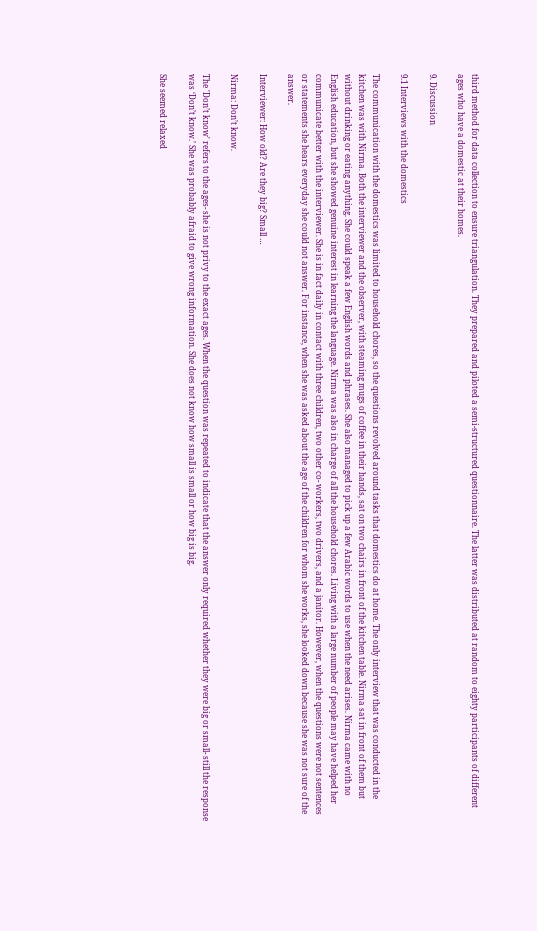third method for data collection to ensure triangulation. They prepared and piloted a semi-structured questionnaire. The latter was distributed at random to eighty participants of different ages who have a domestic at their homes.

9. Discussion

9.1 Interviews with the domestics

The communication with the domestics was limited to household chores, so the questions revolved around tasks that domestics do at home. The only interview that was conducted in the kitchen was with Nirma. Both the interviewer and the observer, with steaming mugs of coffee in their hands, sat on two chairs in front of the kitchen table. Nirma sat in front of them but without drinking or eating anything. She could speak a few English words and phrases. She also managed to pick up a few Arabic words to use when the need arises. Nirma came with no English education, but she showed genuine interest in learning the language. Nirma was also in charge of all the household chores. Living with a large number of people may have helped her communicate better with the interviewer. She is in fact daily in contact with three children, two other co- workers, two drivers, and a janitor. However, when the questions were not sentences or statements she hears everyday she could not answer. For instance, when she was asked about the age of the children for whom she works, she looked down because she was not sure of the answer.

Interviewer: How old? Are they big? Small …

Nirma: Don’t know.

The 'Don’t know' refers to the ages- she is not privy to the exact ages. When the question was repeated to indicate that the answer only required whether they were big or small- still the response was ‘Don’t know.’ She was probably afraid to give wrong information. She does not know how small is small or how big is big.

She seemed relaxed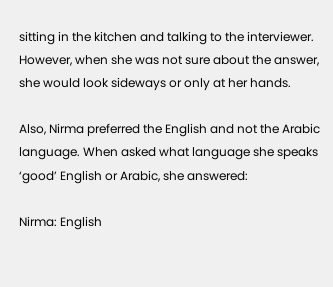sitting in the kitchen and talking to the interviewer. However, when she was not sure about the answer, she would look sideways or only at her hands.

Also, Nirma preferred the English and not the Arabic language. When asked what language she speaks ‘good’ English or Arabic, she answered:

Nirma: English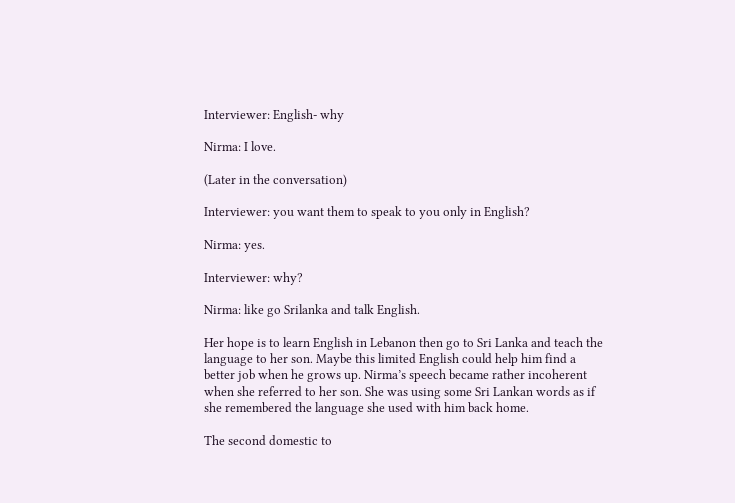Interviewer: English- why

Nirma: I love.

(Later in the conversation)

Interviewer: you want them to speak to you only in English?

Nirma: yes.

Interviewer: why?

Nirma: like go Srilanka and talk English.

Her hope is to learn English in Lebanon then go to Sri Lanka and teach the language to her son. Maybe this limited English could help him find a better job when he grows up. Nirma’s speech became rather incoherent when she referred to her son. She was using some Sri Lankan words as if she remembered the language she used with him back home.

The second domestic to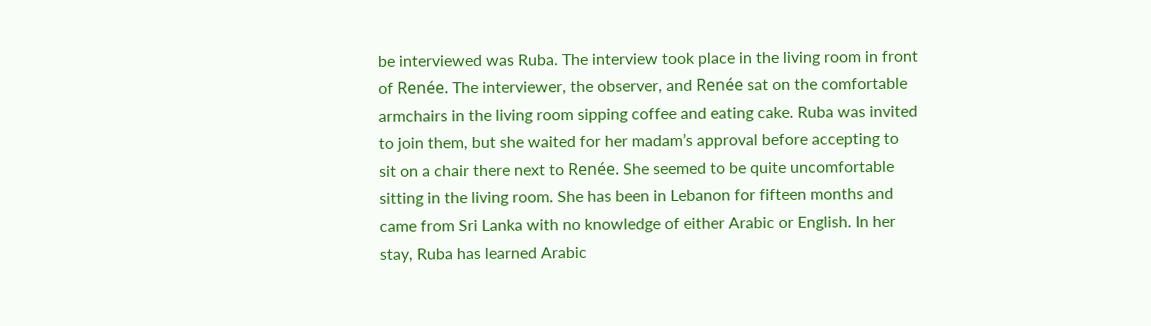be interviewed was Ruba. The interview took place in the living room in front of Renée. The interviewer, the observer, and Renée sat on the comfortable armchairs in the living room sipping coffee and eating cake. Ruba was invited to join them, but she waited for her madam’s approval before accepting to sit on a chair there next to Renée. She seemed to be quite uncomfortable sitting in the living room. She has been in Lebanon for fifteen months and came from Sri Lanka with no knowledge of either Arabic or English. In her stay, Ruba has learned Arabic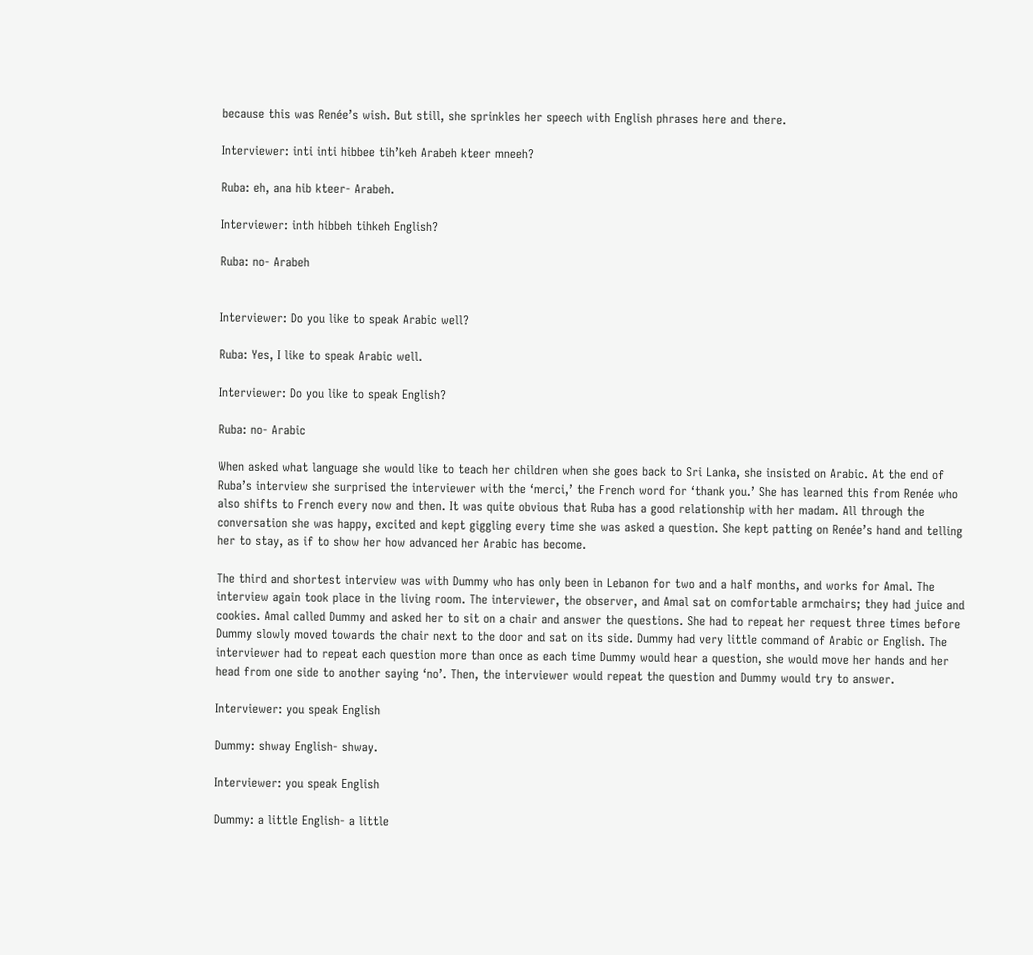because this was Renée’s wish. But still, she sprinkles her speech with English phrases here and there.

Interviewer: inti inti hibbee tih’keh Arabeh kteer mneeh?

Ruba: eh, ana hib kteer- Arabeh.

Interviewer: inth hibbeh tihkeh English?

Ruba: no- Arabeh


Interviewer: Do you like to speak Arabic well?

Ruba: Yes, I like to speak Arabic well.

Interviewer: Do you like to speak English?

Ruba: no- Arabic

When asked what language she would like to teach her children when she goes back to Sri Lanka, she insisted on Arabic. At the end of Ruba’s interview she surprised the interviewer with the ‘merci,’ the French word for ‘thank you.’ She has learned this from Renée who also shifts to French every now and then. It was quite obvious that Ruba has a good relationship with her madam. All through the conversation she was happy, excited and kept giggling every time she was asked a question. She kept patting on Renée’s hand and telling her to stay, as if to show her how advanced her Arabic has become.

The third and shortest interview was with Dummy who has only been in Lebanon for two and a half months, and works for Amal. The interview again took place in the living room. The interviewer, the observer, and Amal sat on comfortable armchairs; they had juice and cookies. Amal called Dummy and asked her to sit on a chair and answer the questions. She had to repeat her request three times before Dummy slowly moved towards the chair next to the door and sat on its side. Dummy had very little command of Arabic or English. The interviewer had to repeat each question more than once as each time Dummy would hear a question, she would move her hands and her head from one side to another saying ‘no’. Then, the interviewer would repeat the question and Dummy would try to answer.

Interviewer: you speak English

Dummy: shway English- shway.

Interviewer: you speak English

Dummy: a little English- a little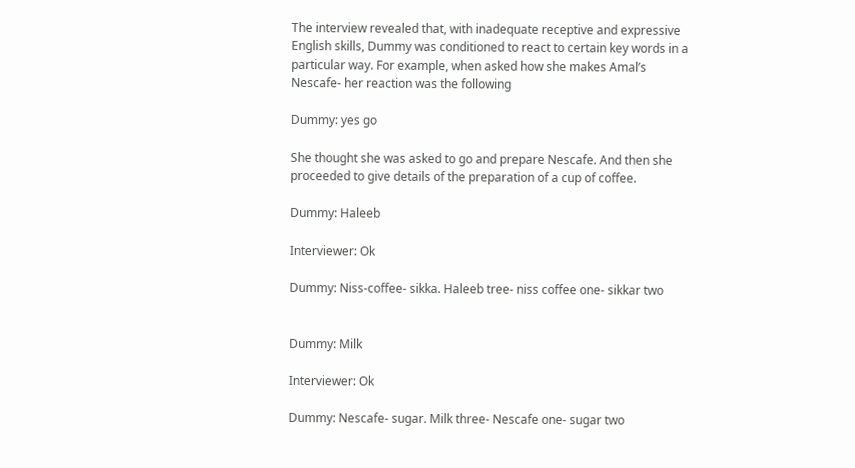The interview revealed that, with inadequate receptive and expressive English skills, Dummy was conditioned to react to certain key words in a particular way. For example, when asked how she makes Amal’s Nescafe- her reaction was the following

Dummy: yes go

She thought she was asked to go and prepare Nescafe. And then she proceeded to give details of the preparation of a cup of coffee.

Dummy: Haleeb

Interviewer: Ok

Dummy: Niss-coffee- sikka. Haleeb tree- niss coffee one- sikkar two


Dummy: Milk

Interviewer: Ok

Dummy: Nescafe- sugar. Milk three- Nescafe one- sugar two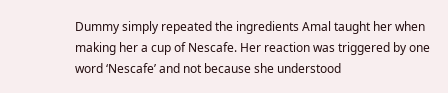Dummy simply repeated the ingredients Amal taught her when making her a cup of Nescafe. Her reaction was triggered by one word ‘Nescafe’ and not because she understood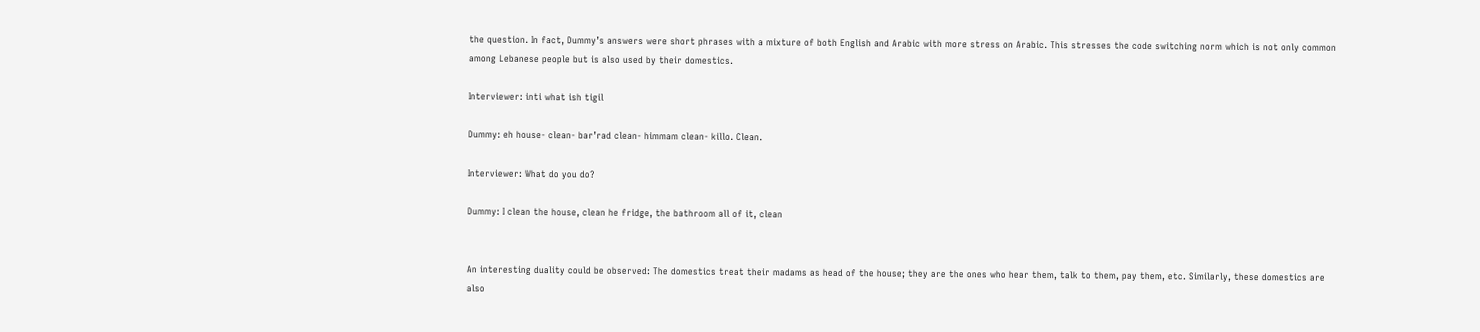the question. In fact, Dummy’s answers were short phrases with a mixture of both English and Arabic with more stress on Arabic. This stresses the code switching norm which is not only common among Lebanese people but is also used by their domestics.

Interviewer: inti what ish tigil

Dummy: eh house- clean- bar’rad clean- himmam clean- killo. Clean.

Interviewer: What do you do?

Dummy: I clean the house, clean he fridge, the bathroom all of it, clean


An interesting duality could be observed: The domestics treat their madams as head of the house; they are the ones who hear them, talk to them, pay them, etc. Similarly, these domestics are also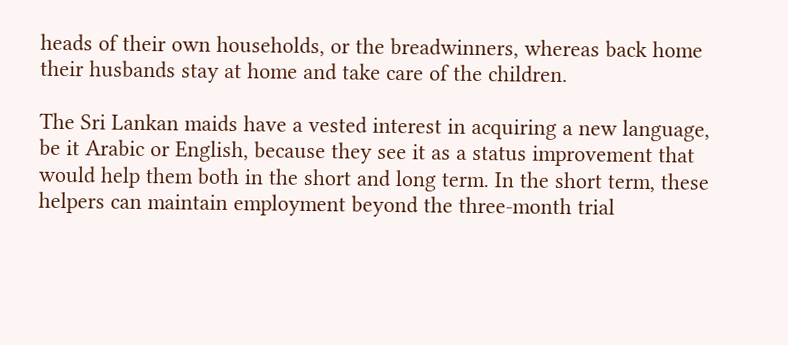heads of their own households, or the breadwinners, whereas back home their husbands stay at home and take care of the children.

The Sri Lankan maids have a vested interest in acquiring a new language, be it Arabic or English, because they see it as a status improvement that would help them both in the short and long term. In the short term, these helpers can maintain employment beyond the three-month trial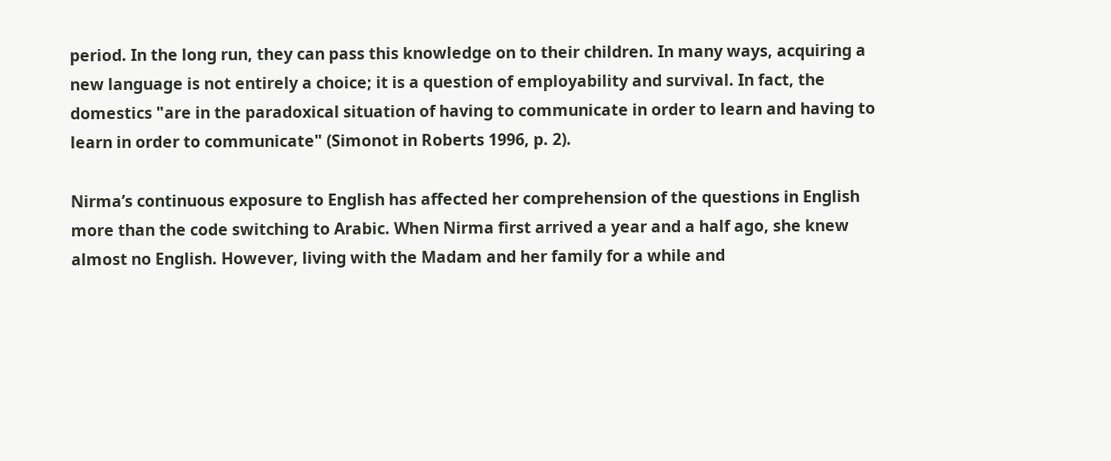period. In the long run, they can pass this knowledge on to their children. In many ways, acquiring a new language is not entirely a choice; it is a question of employability and survival. In fact, the domestics "are in the paradoxical situation of having to communicate in order to learn and having to learn in order to communicate" (Simonot in Roberts 1996, p. 2).

Nirma’s continuous exposure to English has affected her comprehension of the questions in English more than the code switching to Arabic. When Nirma first arrived a year and a half ago, she knew almost no English. However, living with the Madam and her family for a while and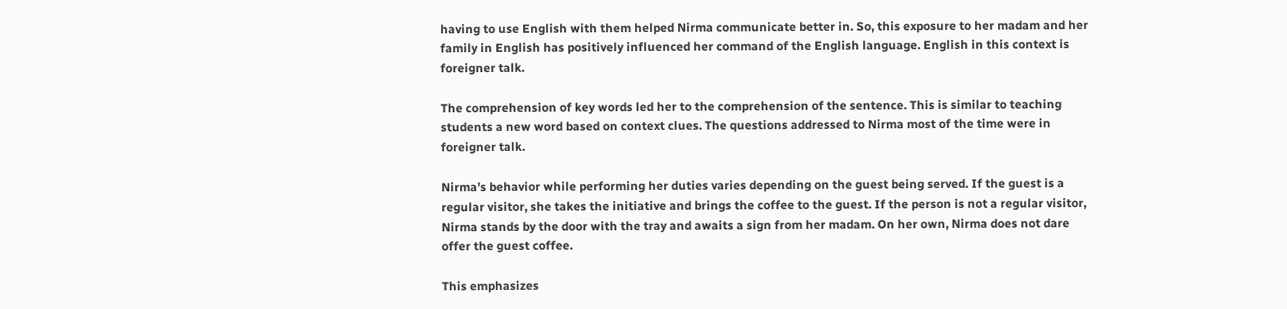having to use English with them helped Nirma communicate better in. So, this exposure to her madam and her family in English has positively influenced her command of the English language. English in this context is foreigner talk.

The comprehension of key words led her to the comprehension of the sentence. This is similar to teaching students a new word based on context clues. The questions addressed to Nirma most of the time were in foreigner talk.

Nirma’s behavior while performing her duties varies depending on the guest being served. If the guest is a regular visitor, she takes the initiative and brings the coffee to the guest. If the person is not a regular visitor, Nirma stands by the door with the tray and awaits a sign from her madam. On her own, Nirma does not dare offer the guest coffee.

This emphasizes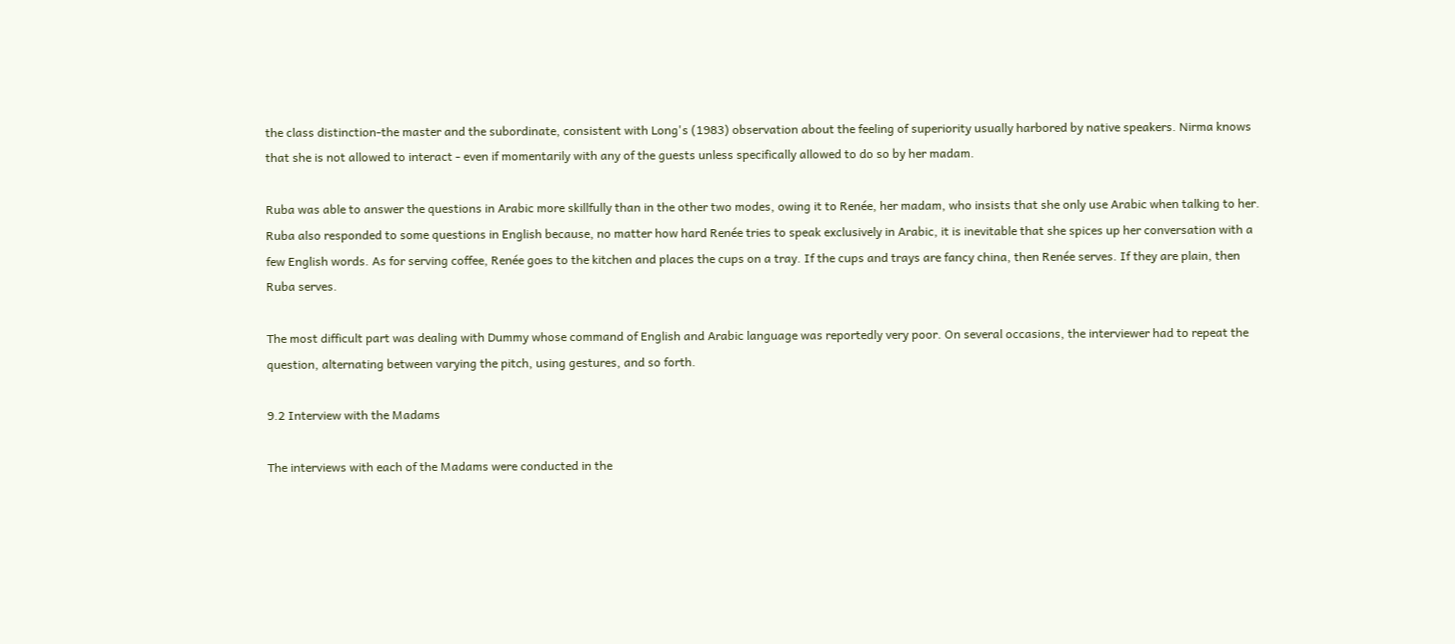the class distinction-the master and the subordinate, consistent with Long's (1983) observation about the feeling of superiority usually harbored by native speakers. Nirma knows that she is not allowed to interact - even if momentarily with any of the guests unless specifically allowed to do so by her madam.

Ruba was able to answer the questions in Arabic more skillfully than in the other two modes, owing it to Renée, her madam, who insists that she only use Arabic when talking to her. Ruba also responded to some questions in English because, no matter how hard Renée tries to speak exclusively in Arabic, it is inevitable that she spices up her conversation with a few English words. As for serving coffee, Renée goes to the kitchen and places the cups on a tray. If the cups and trays are fancy china, then Renée serves. If they are plain, then Ruba serves.

The most difficult part was dealing with Dummy whose command of English and Arabic language was reportedly very poor. On several occasions, the interviewer had to repeat the question, alternating between varying the pitch, using gestures, and so forth.

9.2 Interview with the Madams

The interviews with each of the Madams were conducted in the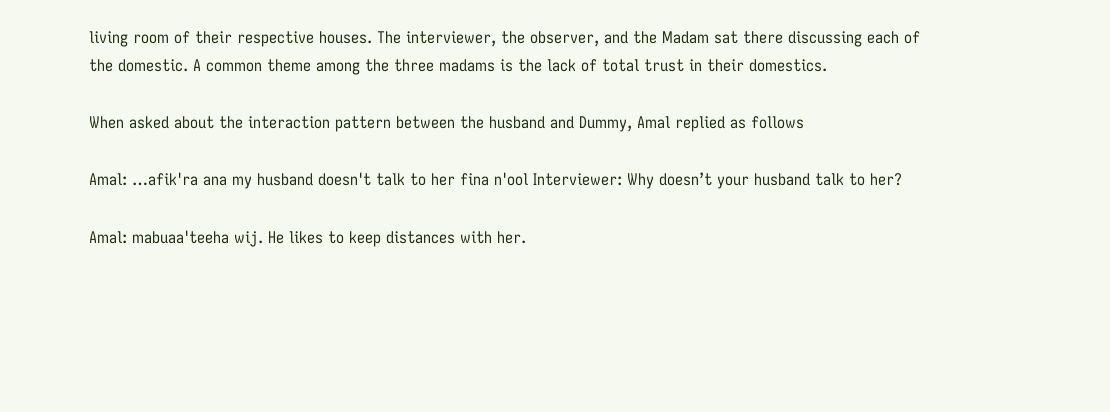living room of their respective houses. The interviewer, the observer, and the Madam sat there discussing each of the domestic. A common theme among the three madams is the lack of total trust in their domestics.

When asked about the interaction pattern between the husband and Dummy, Amal replied as follows

Amal: …afik'ra ana my husband doesn't talk to her fina n'ool Interviewer: Why doesn’t your husband talk to her?

Amal: mabuaa'teeha wij. He likes to keep distances with her.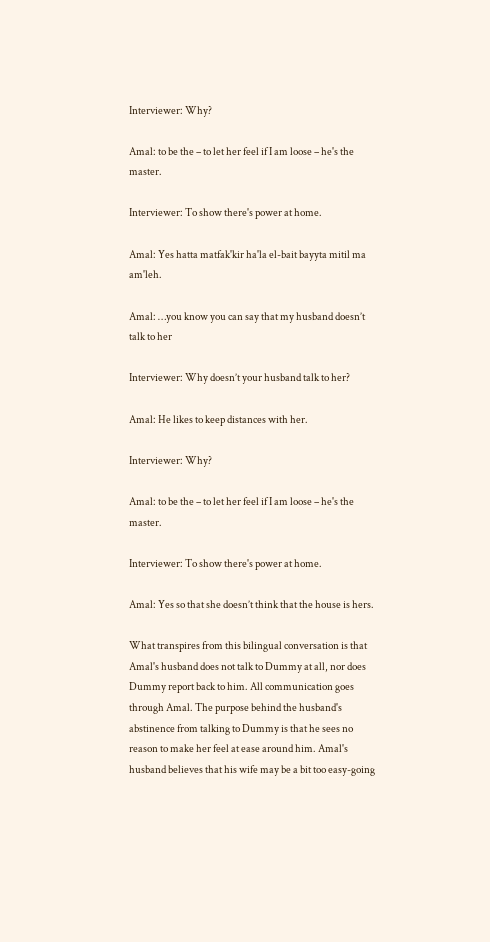Interviewer: Why?

Amal: to be the – to let her feel if I am loose – he's the master.

Interviewer: To show there's power at home.

Amal: Yes hatta matfak'kir ha'la el-bait bayyta mitil ma am'leh.

Amal: …you know you can say that my husband doesn’t talk to her

Interviewer: Why doesn’t your husband talk to her?

Amal: He likes to keep distances with her.

Interviewer: Why?

Amal: to be the – to let her feel if I am loose – he's the master.

Interviewer: To show there's power at home.

Amal: Yes so that she doesn’t think that the house is hers.

What transpires from this bilingual conversation is that Amal's husband does not talk to Dummy at all, nor does Dummy report back to him. All communication goes through Amal. The purpose behind the husband's abstinence from talking to Dummy is that he sees no reason to make her feel at ease around him. Amal's husband believes that his wife may be a bit too easy-going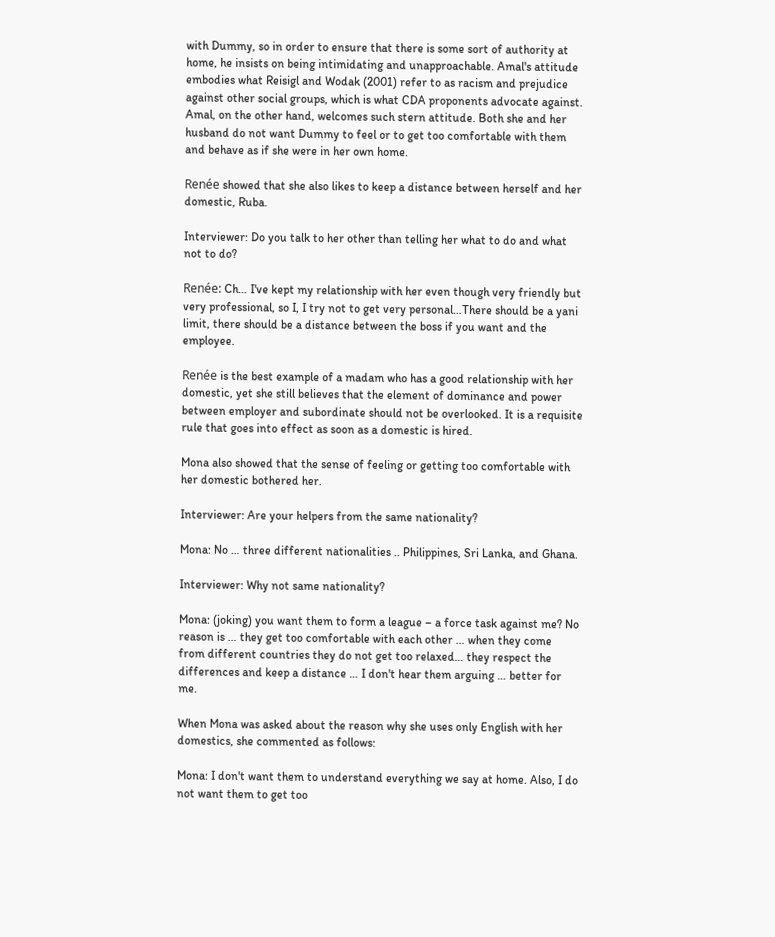with Dummy, so in order to ensure that there is some sort of authority at home, he insists on being intimidating and unapproachable. Amal's attitude embodies what Reisigl and Wodak (2001) refer to as racism and prejudice against other social groups, which is what CDA proponents advocate against. Amal, on the other hand, welcomes such stern attitude. Both she and her husband do not want Dummy to feel or to get too comfortable with them and behave as if she were in her own home.

Renée showed that she also likes to keep a distance between herself and her domestic, Ruba.

Interviewer: Do you talk to her other than telling her what to do and what not to do?

Renée: Ch… I've kept my relationship with her even though very friendly but very professional, so I, I try not to get very personal…There should be a yani limit, there should be a distance between the boss if you want and the employee.

Renée is the best example of a madam who has a good relationship with her domestic, yet she still believes that the element of dominance and power between employer and subordinate should not be overlooked. It is a requisite rule that goes into effect as soon as a domestic is hired.

Mona also showed that the sense of feeling or getting too comfortable with her domestic bothered her.

Interviewer: Are your helpers from the same nationality?

Mona: No … three different nationalities .. Philippines, Sri Lanka, and Ghana.

Interviewer: Why not same nationality?

Mona: (joking) you want them to form a league – a force task against me? No reason is … they get too comfortable with each other … when they come from different countries they do not get too relaxed… they respect the differences and keep a distance … I don't hear them arguing … better for me.

When Mona was asked about the reason why she uses only English with her domestics, she commented as follows:

Mona: I don't want them to understand everything we say at home. Also, I do not want them to get too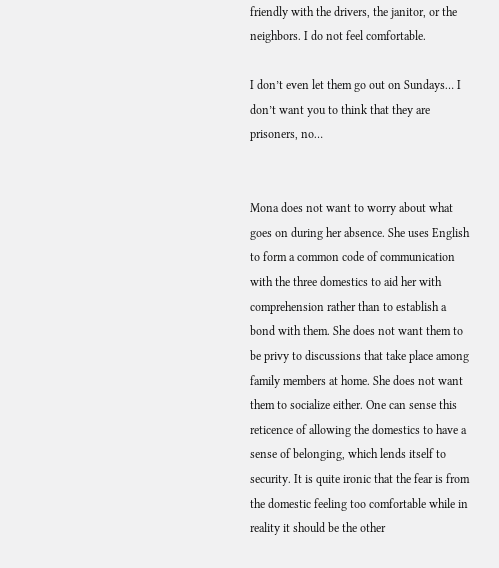friendly with the drivers, the janitor, or the neighbors. I do not feel comfortable.

I don’t even let them go out on Sundays… I don’t want you to think that they are prisoners, no…


Mona does not want to worry about what goes on during her absence. She uses English to form a common code of communication with the three domestics to aid her with comprehension rather than to establish a bond with them. She does not want them to be privy to discussions that take place among family members at home. She does not want them to socialize either. One can sense this reticence of allowing the domestics to have a sense of belonging, which lends itself to security. It is quite ironic that the fear is from the domestic feeling too comfortable while in reality it should be the other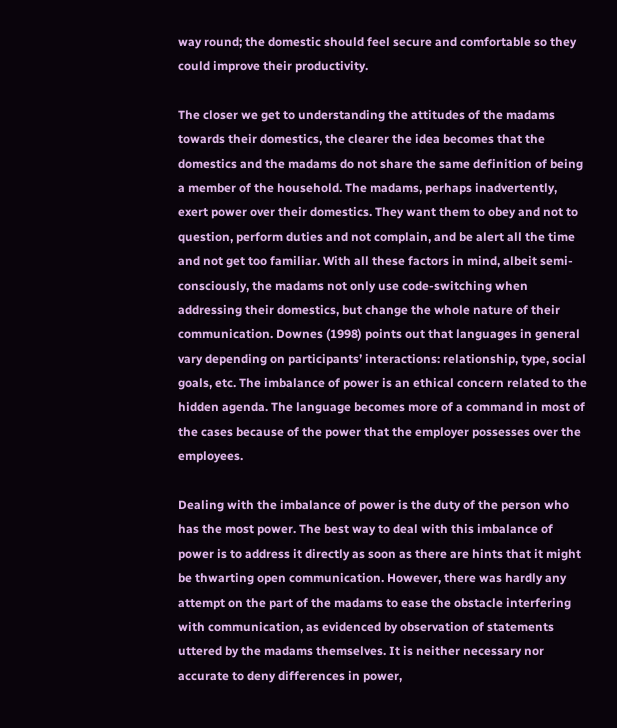way round; the domestic should feel secure and comfortable so they could improve their productivity.

The closer we get to understanding the attitudes of the madams towards their domestics, the clearer the idea becomes that the domestics and the madams do not share the same definition of being a member of the household. The madams, perhaps inadvertently, exert power over their domestics. They want them to obey and not to question, perform duties and not complain, and be alert all the time and not get too familiar. With all these factors in mind, albeit semi-consciously, the madams not only use code-switching when addressing their domestics, but change the whole nature of their communication. Downes (1998) points out that languages in general vary depending on participants’ interactions: relationship, type, social goals, etc. The imbalance of power is an ethical concern related to the hidden agenda. The language becomes more of a command in most of the cases because of the power that the employer possesses over the employees.

Dealing with the imbalance of power is the duty of the person who has the most power. The best way to deal with this imbalance of power is to address it directly as soon as there are hints that it might be thwarting open communication. However, there was hardly any attempt on the part of the madams to ease the obstacle interfering with communication, as evidenced by observation of statements uttered by the madams themselves. It is neither necessary nor accurate to deny differences in power,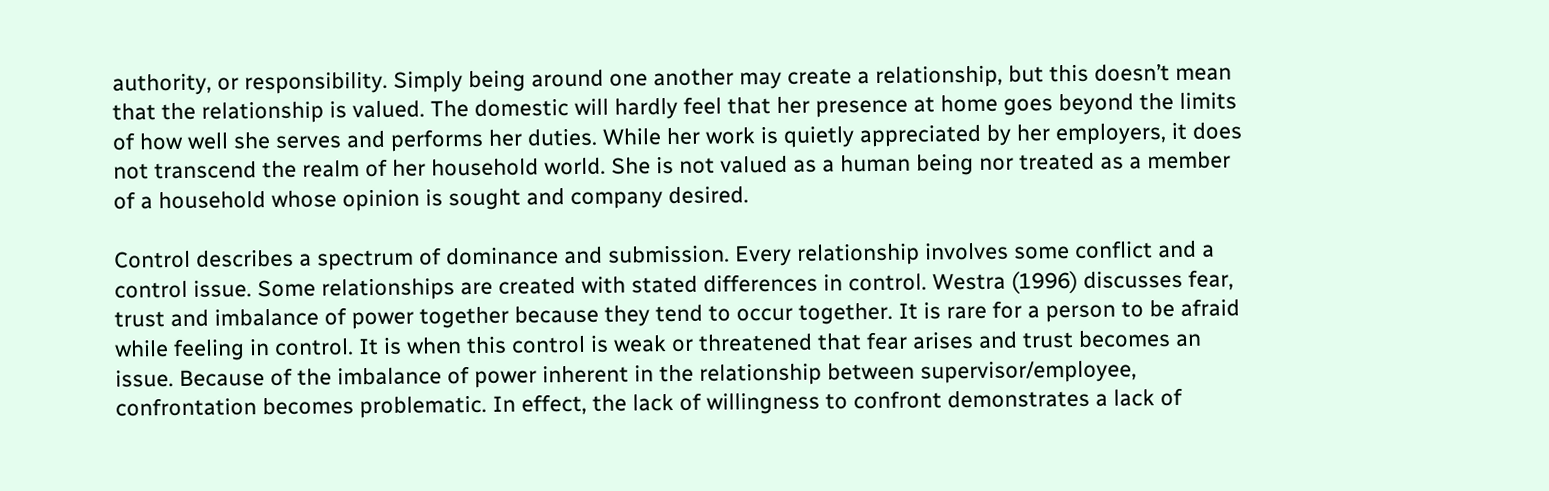authority, or responsibility. Simply being around one another may create a relationship, but this doesn’t mean that the relationship is valued. The domestic will hardly feel that her presence at home goes beyond the limits of how well she serves and performs her duties. While her work is quietly appreciated by her employers, it does not transcend the realm of her household world. She is not valued as a human being nor treated as a member of a household whose opinion is sought and company desired.

Control describes a spectrum of dominance and submission. Every relationship involves some conflict and a control issue. Some relationships are created with stated differences in control. Westra (1996) discusses fear, trust and imbalance of power together because they tend to occur together. It is rare for a person to be afraid while feeling in control. It is when this control is weak or threatened that fear arises and trust becomes an issue. Because of the imbalance of power inherent in the relationship between supervisor/employee, confrontation becomes problematic. In effect, the lack of willingness to confront demonstrates a lack of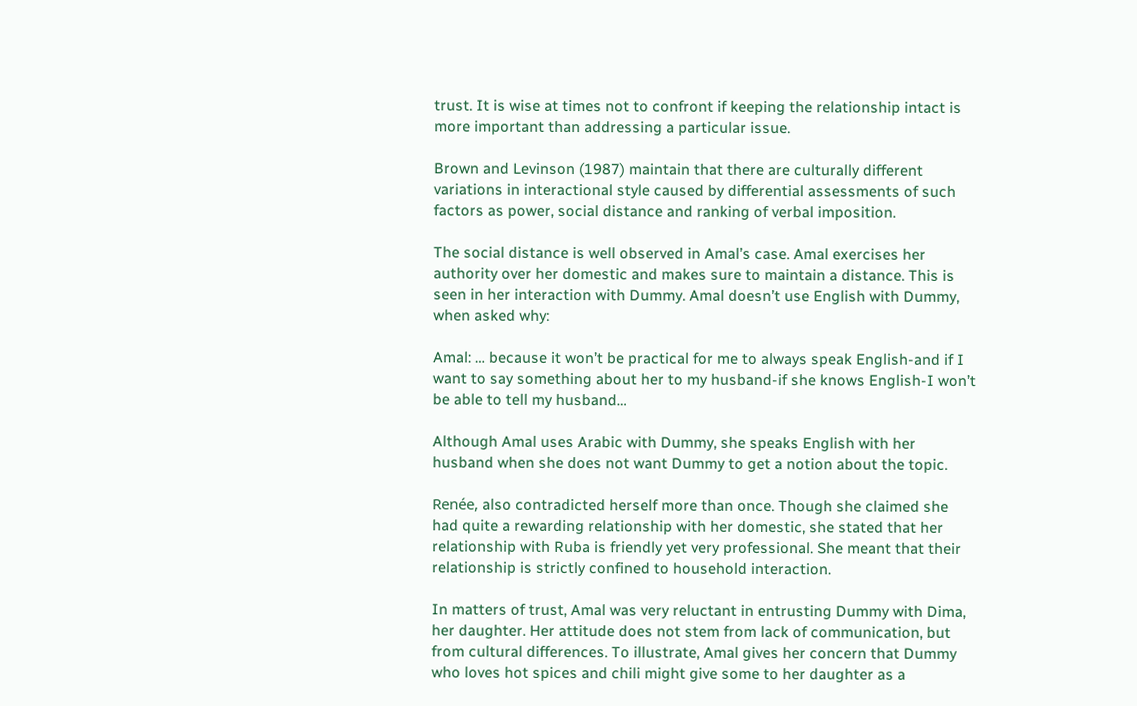trust. It is wise at times not to confront if keeping the relationship intact is more important than addressing a particular issue.

Brown and Levinson (1987) maintain that there are culturally different variations in interactional style caused by differential assessments of such factors as power, social distance and ranking of verbal imposition.

The social distance is well observed in Amal’s case. Amal exercises her authority over her domestic and makes sure to maintain a distance. This is seen in her interaction with Dummy. Amal doesn’t use English with Dummy, when asked why:

Amal: … because it won’t be practical for me to always speak English-and if I want to say something about her to my husband-if she knows English-I won’t be able to tell my husband…

Although Amal uses Arabic with Dummy, she speaks English with her husband when she does not want Dummy to get a notion about the topic.

Renée, also contradicted herself more than once. Though she claimed she had quite a rewarding relationship with her domestic, she stated that her relationship with Ruba is friendly yet very professional. She meant that their relationship is strictly confined to household interaction.

In matters of trust, Amal was very reluctant in entrusting Dummy with Dima, her daughter. Her attitude does not stem from lack of communication, but from cultural differences. To illustrate, Amal gives her concern that Dummy who loves hot spices and chili might give some to her daughter as a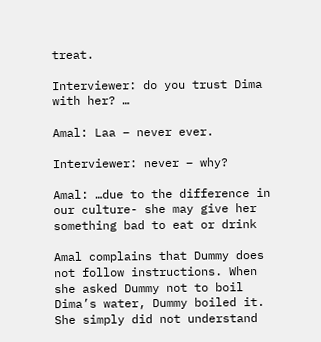treat.

Interviewer: do you trust Dima with her? …

Amal: Laa – never ever.

Interviewer: never – why?

Amal: …due to the difference in our culture- she may give her something bad to eat or drink

Amal complains that Dummy does not follow instructions. When she asked Dummy not to boil Dima’s water, Dummy boiled it. She simply did not understand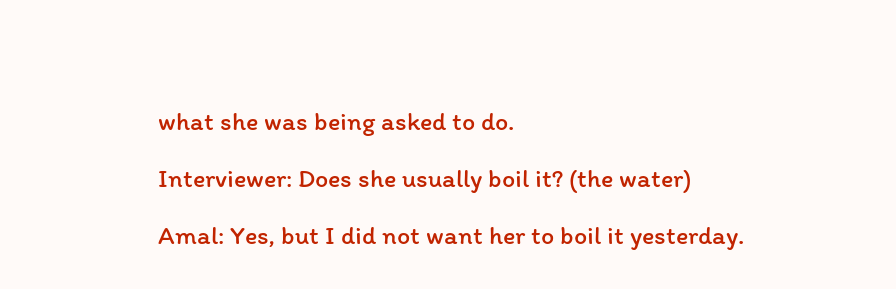what she was being asked to do.

Interviewer: Does she usually boil it? (the water)

Amal: Yes, but I did not want her to boil it yesterday.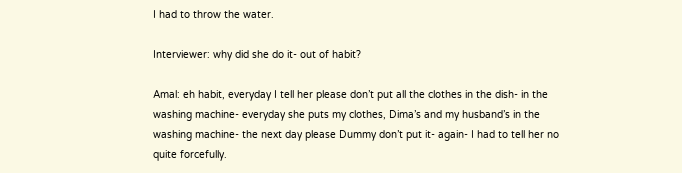I had to throw the water.

Interviewer: why did she do it- out of habit?

Amal: eh habit, everyday I tell her please don’t put all the clothes in the dish- in the washing machine- everyday she puts my clothes, Dima’s and my husband’s in the washing machine- the next day please Dummy don’t put it- again- I had to tell her no quite forcefully.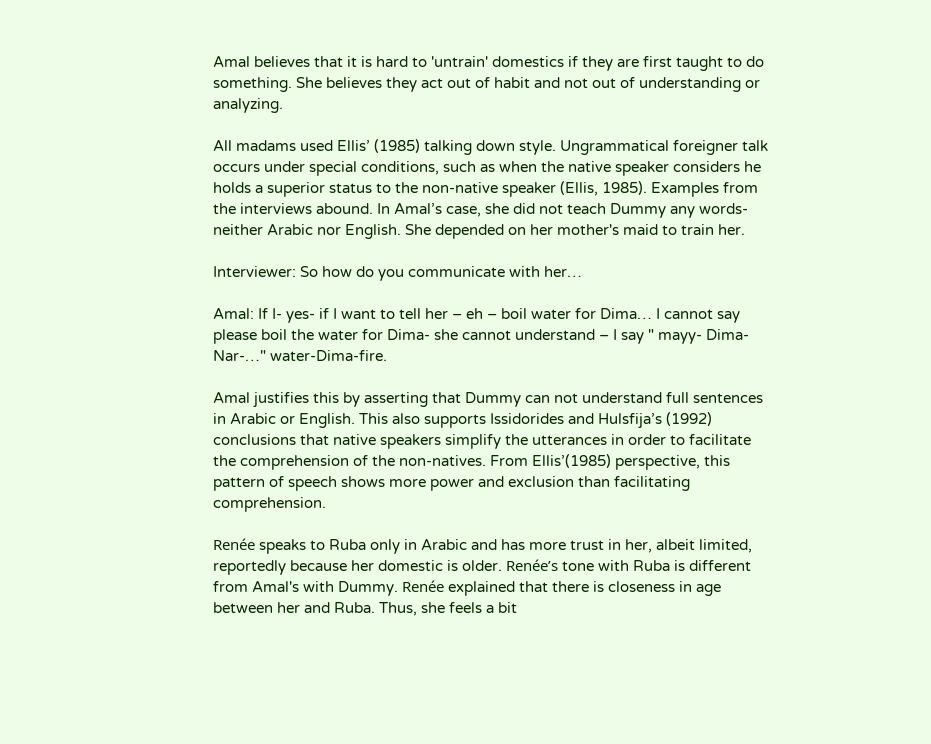Amal believes that it is hard to 'untrain' domestics if they are first taught to do something. She believes they act out of habit and not out of understanding or analyzing.

All madams used Ellis’ (1985) talking down style. Ungrammatical foreigner talk occurs under special conditions, such as when the native speaker considers he holds a superior status to the non-native speaker (Ellis, 1985). Examples from the interviews abound. In Amal’s case, she did not teach Dummy any words- neither Arabic nor English. She depended on her mother's maid to train her.

Interviewer: So how do you communicate with her…

Amal: If I- yes- if I want to tell her – eh – boil water for Dima… I cannot say please boil the water for Dima- she cannot understand – I say " mayy- Dima- Nar-…" water-Dima-fire.

Amal justifies this by asserting that Dummy can not understand full sentences in Arabic or English. This also supports Issidorides and Hulsfija’s (1992) conclusions that native speakers simplify the utterances in order to facilitate the comprehension of the non-natives. From Ellis’(1985) perspective, this pattern of speech shows more power and exclusion than facilitating comprehension.

Renée speaks to Ruba only in Arabic and has more trust in her, albeit limited, reportedly because her domestic is older. Renée’s tone with Ruba is different from Amal's with Dummy. Renée explained that there is closeness in age between her and Ruba. Thus, she feels a bit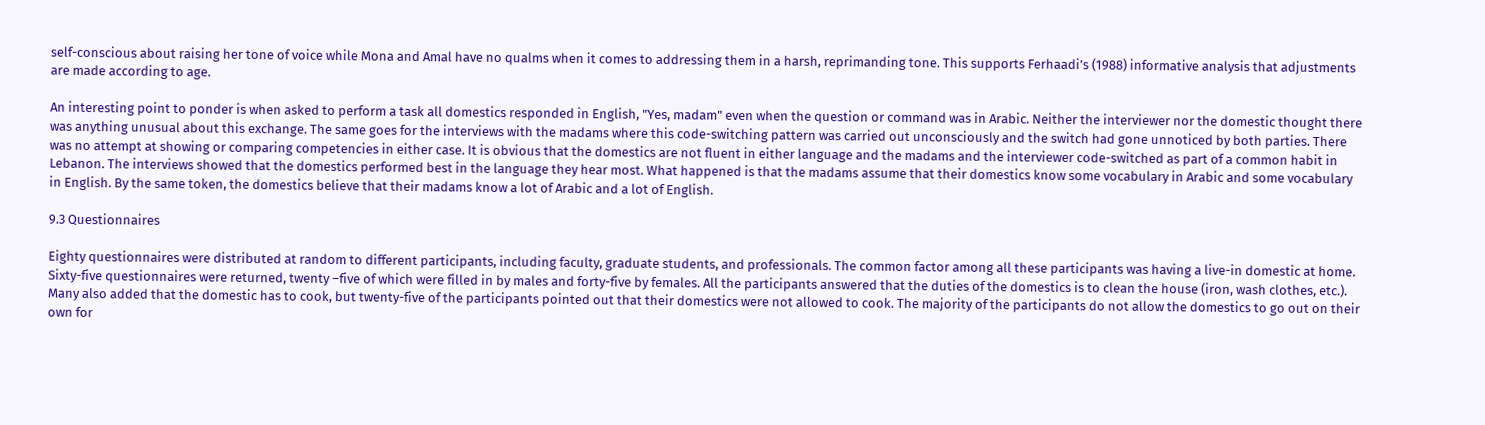self-conscious about raising her tone of voice while Mona and Amal have no qualms when it comes to addressing them in a harsh, reprimanding tone. This supports Ferhaadi’s (1988) informative analysis that adjustments are made according to age.

An interesting point to ponder is when asked to perform a task all domestics responded in English, "Yes, madam" even when the question or command was in Arabic. Neither the interviewer nor the domestic thought there was anything unusual about this exchange. The same goes for the interviews with the madams where this code-switching pattern was carried out unconsciously and the switch had gone unnoticed by both parties. There was no attempt at showing or comparing competencies in either case. It is obvious that the domestics are not fluent in either language and the madams and the interviewer code-switched as part of a common habit in Lebanon. The interviews showed that the domestics performed best in the language they hear most. What happened is that the madams assume that their domestics know some vocabulary in Arabic and some vocabulary in English. By the same token, the domestics believe that their madams know a lot of Arabic and a lot of English.

9.3 Questionnaires

Eighty questionnaires were distributed at random to different participants, including faculty, graduate students, and professionals. The common factor among all these participants was having a live-in domestic at home. Sixty-five questionnaires were returned, twenty –five of which were filled in by males and forty-five by females. All the participants answered that the duties of the domestics is to clean the house (iron, wash clothes, etc.). Many also added that the domestic has to cook, but twenty-five of the participants pointed out that their domestics were not allowed to cook. The majority of the participants do not allow the domestics to go out on their own for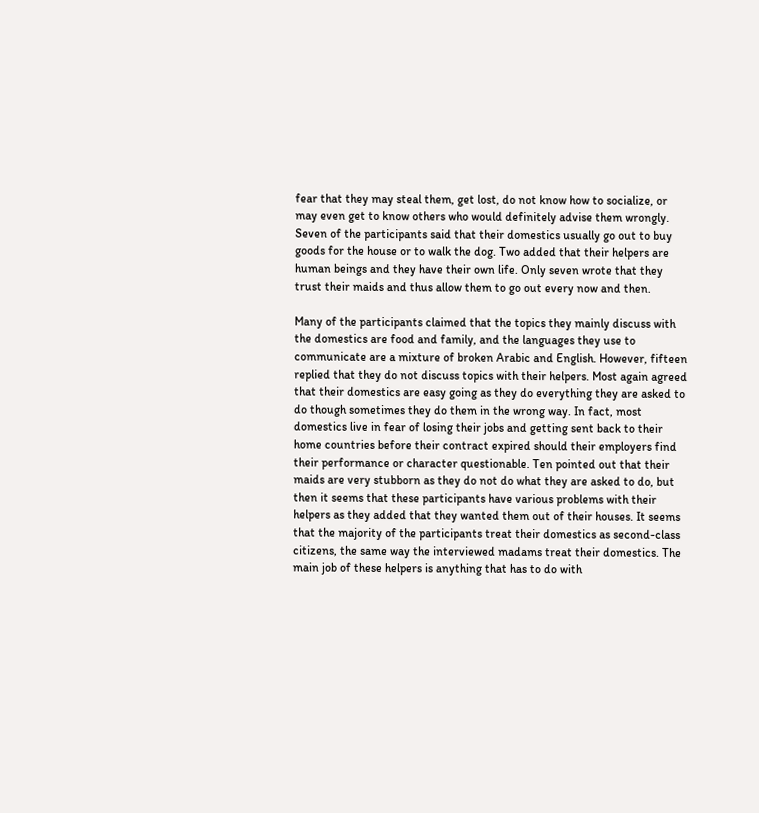fear that they may steal them, get lost, do not know how to socialize, or may even get to know others who would definitely advise them wrongly. Seven of the participants said that their domestics usually go out to buy goods for the house or to walk the dog. Two added that their helpers are human beings and they have their own life. Only seven wrote that they trust their maids and thus allow them to go out every now and then.

Many of the participants claimed that the topics they mainly discuss with the domestics are food and family, and the languages they use to communicate are a mixture of broken Arabic and English. However, fifteen replied that they do not discuss topics with their helpers. Most again agreed that their domestics are easy going as they do everything they are asked to do though sometimes they do them in the wrong way. In fact, most domestics live in fear of losing their jobs and getting sent back to their home countries before their contract expired should their employers find their performance or character questionable. Ten pointed out that their maids are very stubborn as they do not do what they are asked to do, but then it seems that these participants have various problems with their helpers as they added that they wanted them out of their houses. It seems that the majority of the participants treat their domestics as second-class citizens, the same way the interviewed madams treat their domestics. The main job of these helpers is anything that has to do with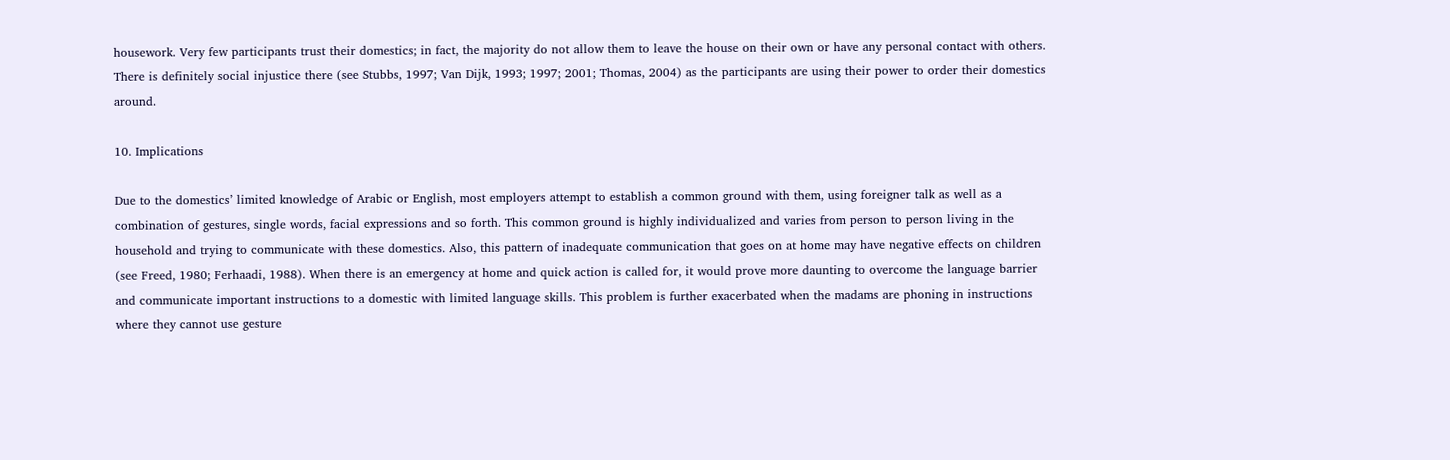housework. Very few participants trust their domestics; in fact, the majority do not allow them to leave the house on their own or have any personal contact with others. There is definitely social injustice there (see Stubbs, 1997; Van Dijk, 1993; 1997; 2001; Thomas, 2004) as the participants are using their power to order their domestics around.

10. Implications

Due to the domestics’ limited knowledge of Arabic or English, most employers attempt to establish a common ground with them, using foreigner talk as well as a combination of gestures, single words, facial expressions and so forth. This common ground is highly individualized and varies from person to person living in the household and trying to communicate with these domestics. Also, this pattern of inadequate communication that goes on at home may have negative effects on children (see Freed, 1980; Ferhaadi, 1988). When there is an emergency at home and quick action is called for, it would prove more daunting to overcome the language barrier and communicate important instructions to a domestic with limited language skills. This problem is further exacerbated when the madams are phoning in instructions where they cannot use gesture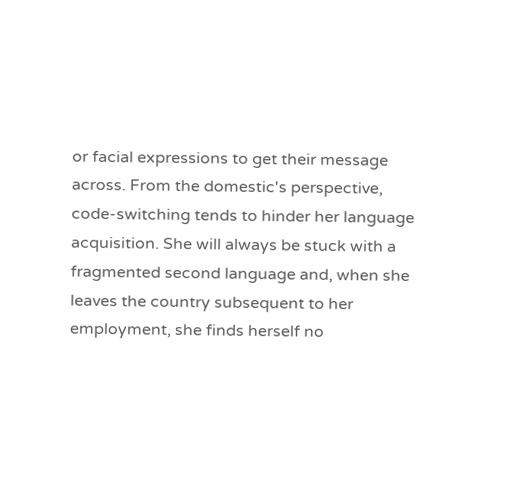or facial expressions to get their message across. From the domestic's perspective, code-switching tends to hinder her language acquisition. She will always be stuck with a fragmented second language and, when she leaves the country subsequent to her employment, she finds herself no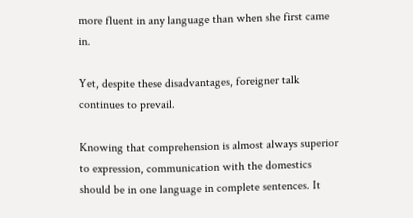more fluent in any language than when she first came in.

Yet, despite these disadvantages, foreigner talk continues to prevail.

Knowing that comprehension is almost always superior to expression, communication with the domestics should be in one language in complete sentences. It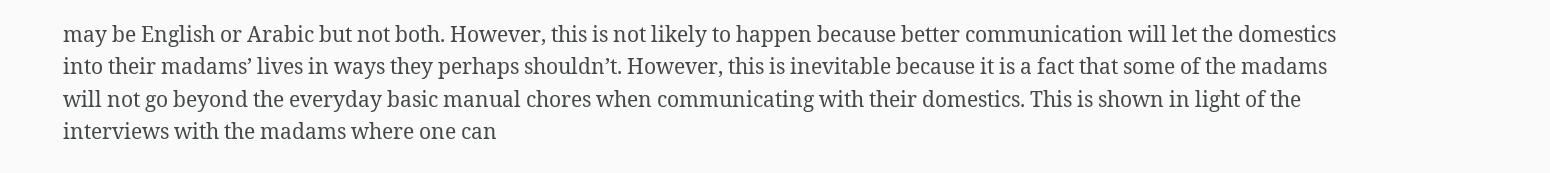may be English or Arabic but not both. However, this is not likely to happen because better communication will let the domestics into their madams’ lives in ways they perhaps shouldn’t. However, this is inevitable because it is a fact that some of the madams will not go beyond the everyday basic manual chores when communicating with their domestics. This is shown in light of the interviews with the madams where one can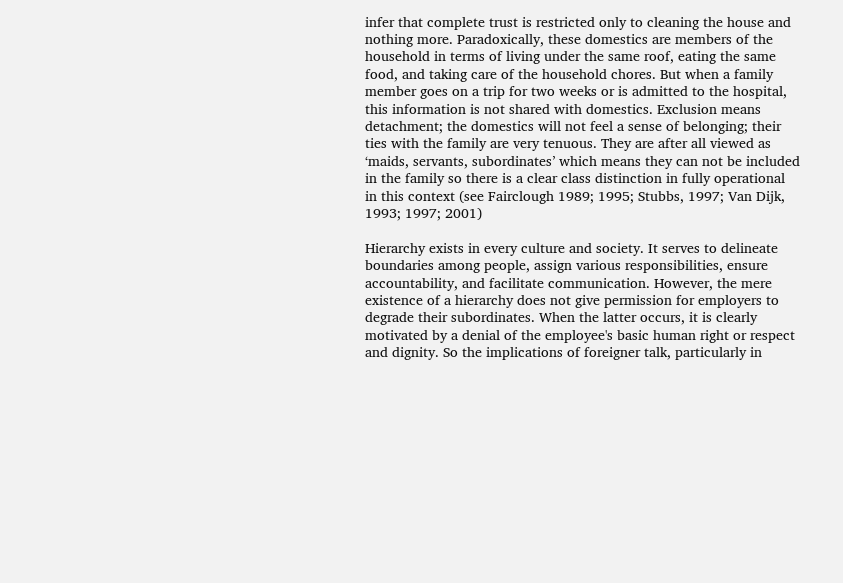infer that complete trust is restricted only to cleaning the house and nothing more. Paradoxically, these domestics are members of the household in terms of living under the same roof, eating the same food, and taking care of the household chores. But when a family member goes on a trip for two weeks or is admitted to the hospital, this information is not shared with domestics. Exclusion means detachment; the domestics will not feel a sense of belonging; their ties with the family are very tenuous. They are after all viewed as ‘maids, servants, subordinates’ which means they can not be included in the family so there is a clear class distinction in fully operational in this context (see Fairclough 1989; 1995; Stubbs, 1997; Van Dijk, 1993; 1997; 2001)

Hierarchy exists in every culture and society. It serves to delineate boundaries among people, assign various responsibilities, ensure accountability, and facilitate communication. However, the mere existence of a hierarchy does not give permission for employers to degrade their subordinates. When the latter occurs, it is clearly motivated by a denial of the employee's basic human right or respect and dignity. So the implications of foreigner talk, particularly in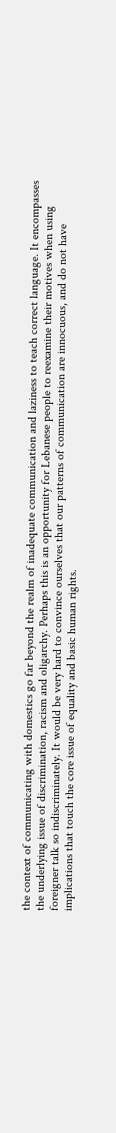the context of communicating with domestics go far beyond the realm of inadequate communication and laziness to teach correct language. It encompasses the underlying issue of discrimination, racism and oligarchy. Perhaps this is an opportunity for Lebanese people to reexamine their motives when using foreigner talk so indiscriminately. It would be very hard to convince ourselves that our patterns of communication are innocuous, and do not have implications that touch the core issue of equality and basic human rights.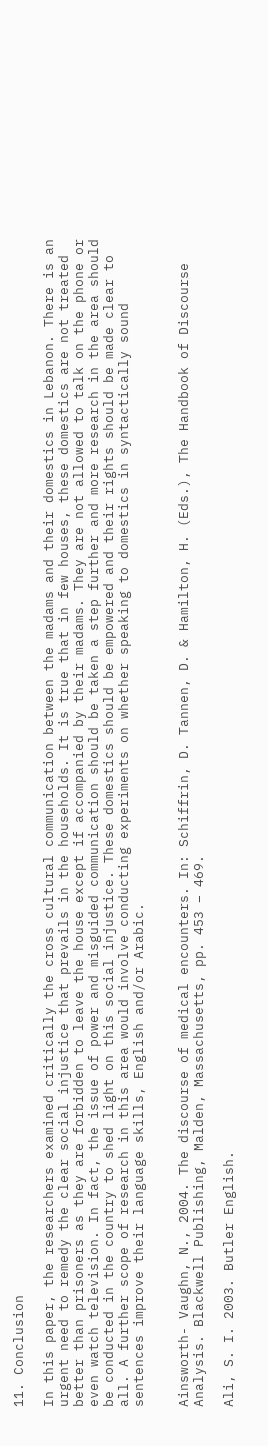11. Conclusion

In this paper, the researchers examined critically the cross cultural communication between the madams and their domestics in Lebanon. There is an urgent need to remedy the clear social injustice that prevails in the households. It is true that in few houses, these domestics are not treated better than prisoners as they are forbidden to leave the house except if accompanied by their madams. They are not allowed to talk on the phone or even watch television. In fact, the issue of power and misguided communication should be taken a step further and more research in the area should be conducted in the country to shed light on this social injustice. These domestics should be empowered and their rights should be made clear to all. A further scope of research in this area would involve conducting experiments on whether speaking to domestics in syntactically sound sentences improve their language skills, English and/or Arabic.


Ainsworth- Vaughn, N., 2004. The discourse of medical encounters. In: Schiffrin, D. Tannen, D. & Hamilton, H. (Eds.), The Handbook of Discourse Analysis. Blackwell Publishing, Malden, Massachusetts, pp. 453 – 469.

Ali, S. I. 2003. Butler English.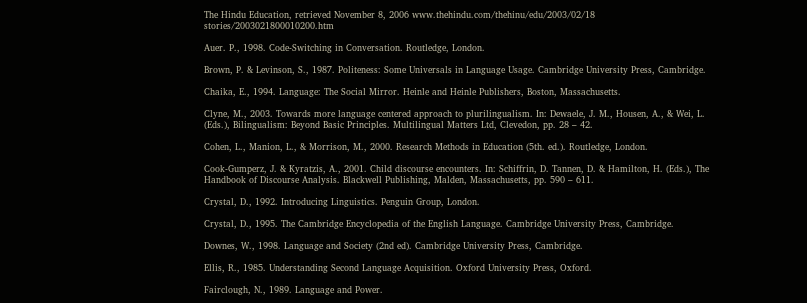The Hindu Education, retrieved November 8, 2006 www.thehindu.com/thehinu/edu/2003/02/18 stories/2003021800010200.htm

Auer. P., 1998. Code-Switching in Conversation. Routledge, London.

Brown, P. & Levinson, S., 1987. Politeness: Some Universals in Language Usage. Cambridge University Press, Cambridge.

Chaika, E., 1994. Language: The Social Mirror. Heinle and Heinle Publishers, Boston, Massachusetts.

Clyne, M., 2003. Towards more language centered approach to plurilingualism. In: Dewaele, J. M., Housen, A., & Wei, L. (Eds.), Bilingualism: Beyond Basic Principles. Multilingual Matters Ltd, Clevedon, pp. 28 – 42.

Cohen, L., Manion, L., & Morrison, M., 2000. Research Methods in Education (5th. ed.). Routledge, London.

Cook-Gumperz, J. & Kyratzis, A., 2001. Child discourse encounters. In: Schiffrin, D. Tannen, D. & Hamilton, H. (Eds.), The Handbook of Discourse Analysis. Blackwell Publishing, Malden, Massachusetts, pp. 590 – 611.

Crystal, D., 1992. Introducing Linguistics. Penguin Group, London.

Crystal, D., 1995. The Cambridge Encyclopedia of the English Language. Cambridge University Press, Cambridge.

Downes, W., 1998. Language and Society (2nd ed). Cambridge University Press, Cambridge.

Ellis, R., 1985. Understanding Second Language Acquisition. Oxford University Press, Oxford.

Fairclough, N., 1989. Language and Power.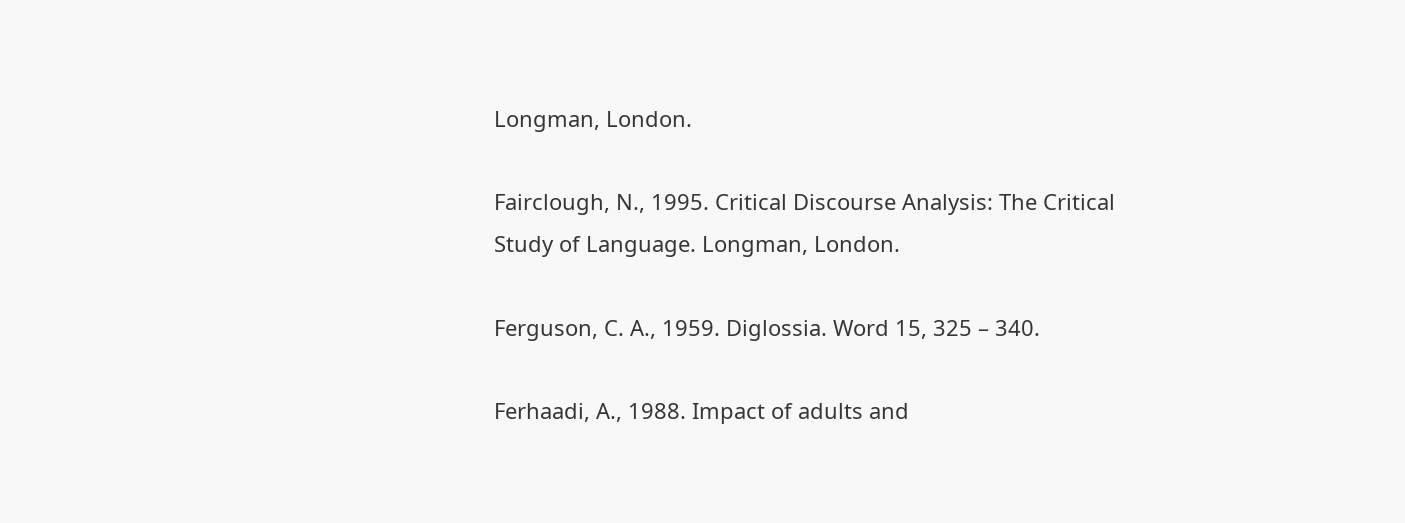Longman, London.

Fairclough, N., 1995. Critical Discourse Analysis: The Critical Study of Language. Longman, London.

Ferguson, C. A., 1959. Diglossia. Word 15, 325 – 340.

Ferhaadi, A., 1988. Impact of adults and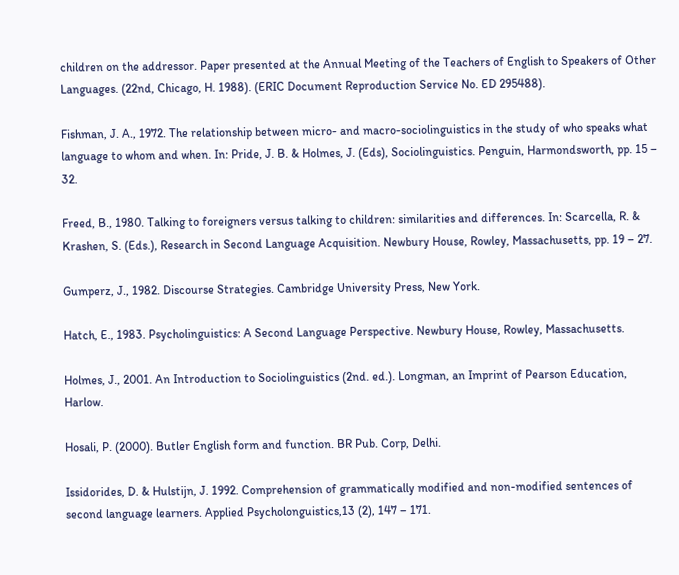children on the addressor. Paper presented at the Annual Meeting of the Teachers of English to Speakers of Other Languages. (22nd, Chicago, H. 1988). (ERIC Document Reproduction Service No. ED 295488).

Fishman, J. A., 1972. The relationship between micro- and macro-sociolinguistics in the study of who speaks what language to whom and when. In: Pride, J. B. & Holmes, J. (Eds), Sociolinguistics. Penguin, Harmondsworth, pp. 15 – 32.

Freed, B., 1980. Talking to foreigners versus talking to children: similarities and differences. In: Scarcella, R. & Krashen, S. (Eds.), Research in Second Language Acquisition. Newbury House, Rowley, Massachusetts, pp. 19 – 27.

Gumperz, J., 1982. Discourse Strategies. Cambridge University Press, New York.

Hatch, E., 1983. Psycholinguistics: A Second Language Perspective. Newbury House, Rowley, Massachusetts.

Holmes, J., 2001. An Introduction to Sociolinguistics (2nd. ed.). Longman, an Imprint of Pearson Education, Harlow.

Hosali, P. (2000). Butler English form and function. BR Pub. Corp, Delhi.

Issidorides, D. & Hulstijn, J. 1992. Comprehension of grammatically modified and non-modified sentences of second language learners. Applied Psycholonguistics,13 (2), 147 – 171.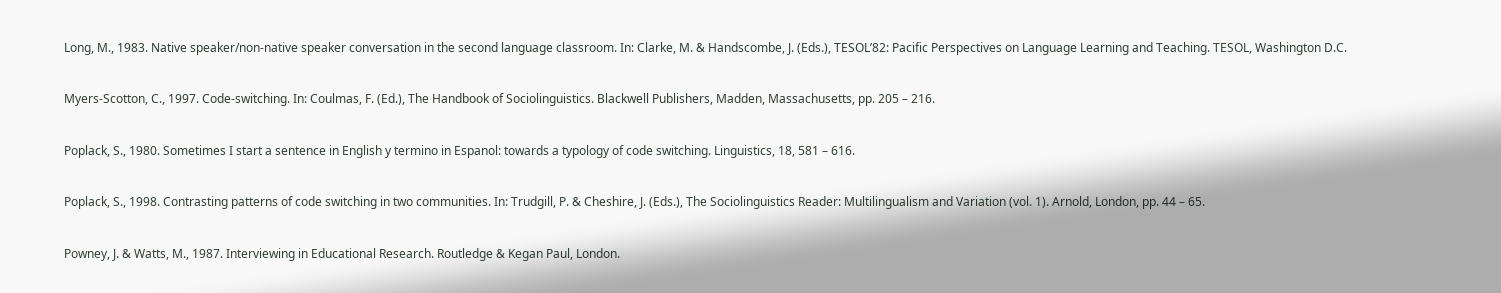Long, M., 1983. Native speaker/non-native speaker conversation in the second language classroom. In: Clarke, M. & Handscombe, J. (Eds.), TESOL’82: Pacific Perspectives on Language Learning and Teaching. TESOL, Washington D.C.

Myers-Scotton, C., 1997. Code-switching. In: Coulmas, F. (Ed.), The Handbook of Sociolinguistics. Blackwell Publishers, Madden, Massachusetts, pp. 205 – 216.

Poplack, S., 1980. Sometimes I start a sentence in English y termino in Espanol: towards a typology of code switching. Linguistics, 18, 581 – 616.

Poplack, S., 1998. Contrasting patterns of code switching in two communities. In: Trudgill, P. & Cheshire, J. (Eds.), The Sociolinguistics Reader: Multilingualism and Variation (vol. 1). Arnold, London, pp. 44 – 65.

Powney, J. & Watts, M., 1987. Interviewing in Educational Research. Routledge & Kegan Paul, London.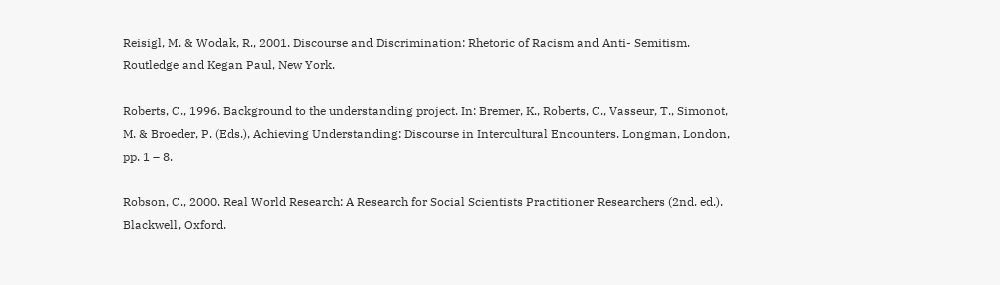Reisigl, M. & Wodak, R., 2001. Discourse and Discrimination: Rhetoric of Racism and Anti- Semitism. Routledge and Kegan Paul, New York.

Roberts, C., 1996. Background to the understanding project. In: Bremer, K., Roberts, C., Vasseur, T., Simonot, M. & Broeder, P. (Eds.), Achieving Understanding: Discourse in Intercultural Encounters. Longman, London, pp. 1 – 8.

Robson, C., 2000. Real World Research: A Research for Social Scientists Practitioner Researchers (2nd. ed.). Blackwell, Oxford.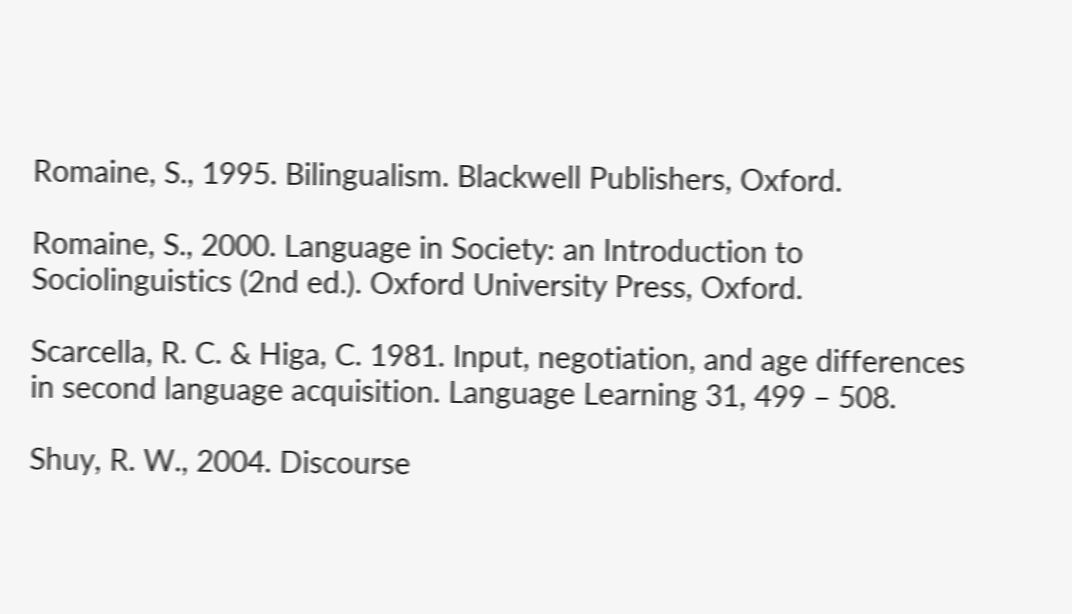Romaine, S., 1995. Bilingualism. Blackwell Publishers, Oxford.

Romaine, S., 2000. Language in Society: an Introduction to Sociolinguistics (2nd ed.). Oxford University Press, Oxford.

Scarcella, R. C. & Higa, C. 1981. Input, negotiation, and age differences in second language acquisition. Language Learning 31, 499 – 508.

Shuy, R. W., 2004. Discourse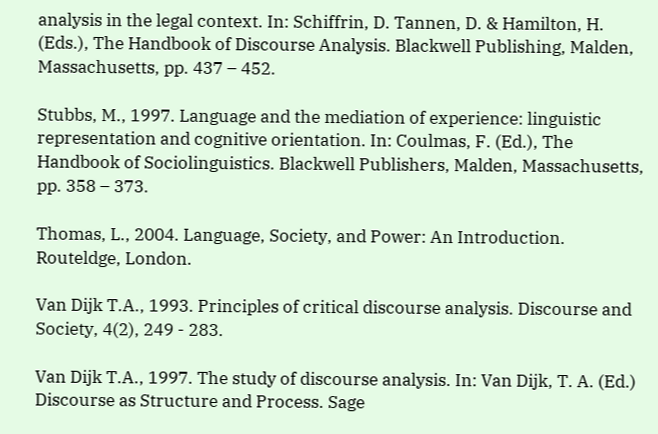analysis in the legal context. In: Schiffrin, D. Tannen, D. & Hamilton, H. (Eds.), The Handbook of Discourse Analysis. Blackwell Publishing, Malden, Massachusetts, pp. 437 – 452.

Stubbs, M., 1997. Language and the mediation of experience: linguistic representation and cognitive orientation. In: Coulmas, F. (Ed.), The Handbook of Sociolinguistics. Blackwell Publishers, Malden, Massachusetts, pp. 358 – 373.

Thomas, L., 2004. Language, Society, and Power: An Introduction. Routeldge, London.

Van Dijk T.A., 1993. Principles of critical discourse analysis. Discourse and Society, 4(2), 249 - 283.

Van Dijk T.A., 1997. The study of discourse analysis. In: Van Dijk, T. A. (Ed.) Discourse as Structure and Process. Sage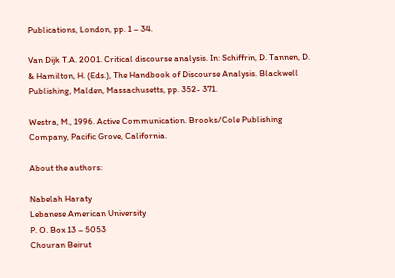Publications, London, pp. 1 – 34.

Van Dijk T.A. 2001. Critical discourse analysis. In: Schiffrin, D. Tannen, D. & Hamilton, H. (Eds.), The Handbook of Discourse Analysis. Blackwell Publishing, Malden, Massachusetts, pp. 352- 371.

Westra, M., 1996. Active Communication. Brooks/Cole Publishing Company, Pacific Grove, California.

About the authors:

Nabelah Haraty
Lebanese American University
P. O. Box 13 – 5053
Chouran Beirut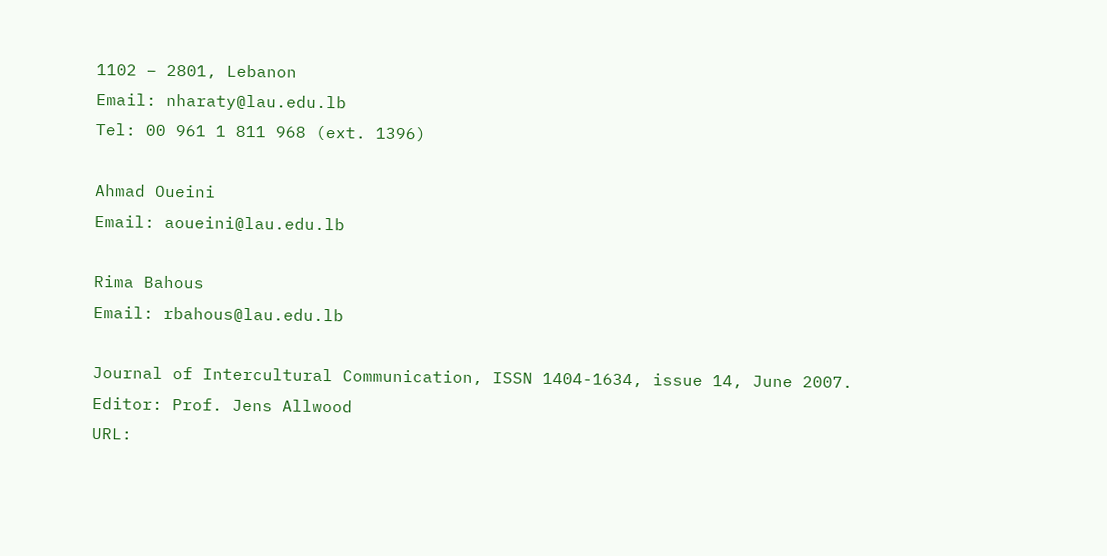1102 – 2801, Lebanon
Email: nharaty@lau.edu.lb
Tel: 00 961 1 811 968 (ext. 1396)

Ahmad Oueini
Email: aoueini@lau.edu.lb

Rima Bahous
Email: rbahous@lau.edu.lb

Journal of Intercultural Communication, ISSN 1404-1634, issue 14, June 2007.
Editor: Prof. Jens Allwood
URL: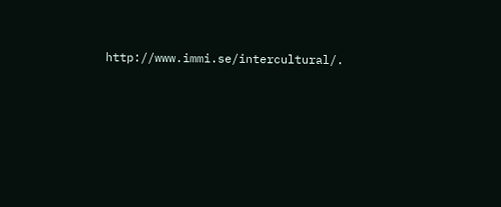http://www.immi.se/intercultural/.